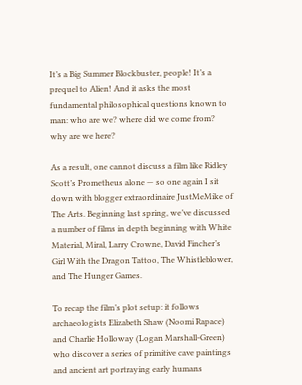It’s a Big Summer Blockbuster, people! It’s a prequel to Alien! And it asks the most fundamental philosophical questions known to man: who are we? where did we come from? why are we here?

As a result, one cannot discuss a film like Ridley Scott’s Prometheus alone — so one again I sit down with blogger extraordinaire JustMeMike of The Arts. Beginning last spring, we’ve discussed a number of films in depth beginning with White Material, Miral, Larry Crowne, David Fincher’s Girl With the Dragon Tattoo, The Whistleblower, and The Hunger Games.

To recap the film’s plot setup: it follows archaeologists Elizabeth Shaw (Noomi Rapace) and Charlie Holloway (Logan Marshall-Green) who discover a series of primitive cave paintings and ancient art portraying early humans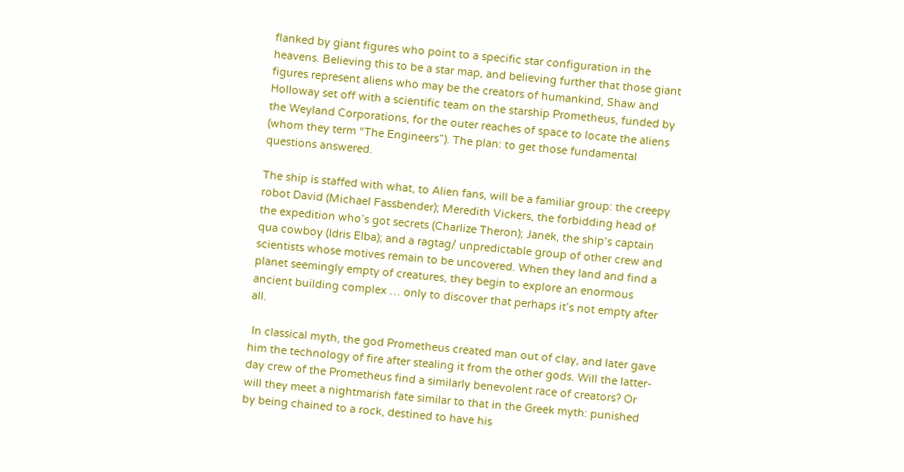flanked by giant figures who point to a specific star configuration in the heavens. Believing this to be a star map, and believing further that those giant figures represent aliens who may be the creators of humankind, Shaw and Holloway set off with a scientific team on the starship Prometheus, funded by the Weyland Corporations, for the outer reaches of space to locate the aliens (whom they term “The Engineers”). The plan: to get those fundamental questions answered.

The ship is staffed with what, to Alien fans, will be a familiar group: the creepy robot David (Michael Fassbender); Meredith Vickers, the forbidding head of the expedition who’s got secrets (Charlize Theron); Janek, the ship’s captain qua cowboy (Idris Elba); and a ragtag/ unpredictable group of other crew and scientists whose motives remain to be uncovered. When they land and find a planet seemingly empty of creatures, they begin to explore an enormous ancient building complex … only to discover that perhaps it’s not empty after all.

 In classical myth, the god Prometheus created man out of clay, and later gave him the technology of fire after stealing it from the other gods. Will the latter-day crew of the Prometheus find a similarly benevolent race of creators? Or will they meet a nightmarish fate similar to that in the Greek myth: punished by being chained to a rock, destined to have his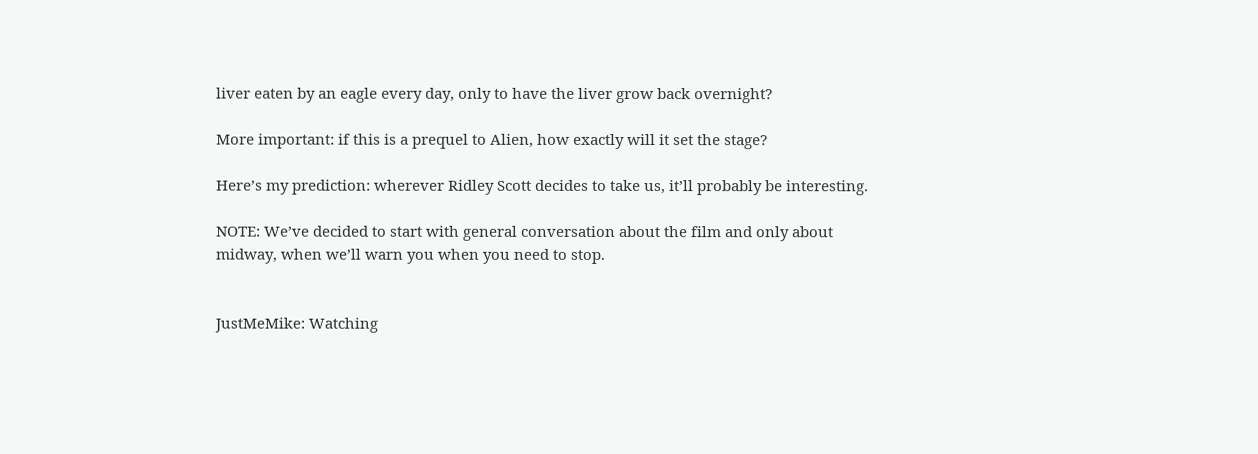liver eaten by an eagle every day, only to have the liver grow back overnight?

More important: if this is a prequel to Alien, how exactly will it set the stage?

Here’s my prediction: wherever Ridley Scott decides to take us, it’ll probably be interesting.

NOTE: We’ve decided to start with general conversation about the film and only about midway, when we’ll warn you when you need to stop.


JustMeMike: Watching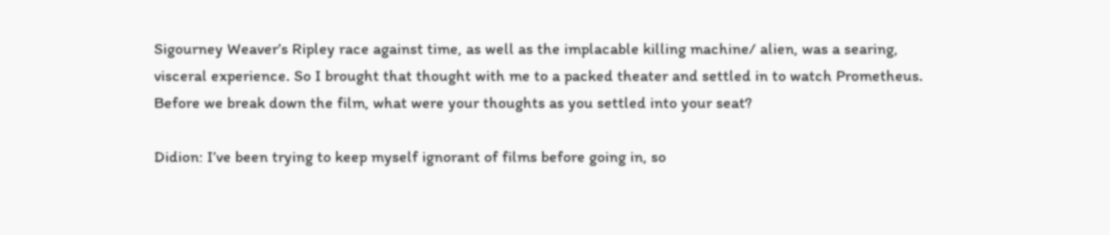Sigourney Weaver’s Ripley race against time, as well as the implacable killing machine/ alien, was a searing, visceral experience. So I brought that thought with me to a packed theater and settled in to watch Prometheus. Before we break down the film, what were your thoughts as you settled into your seat?

Didion: I’ve been trying to keep myself ignorant of films before going in, so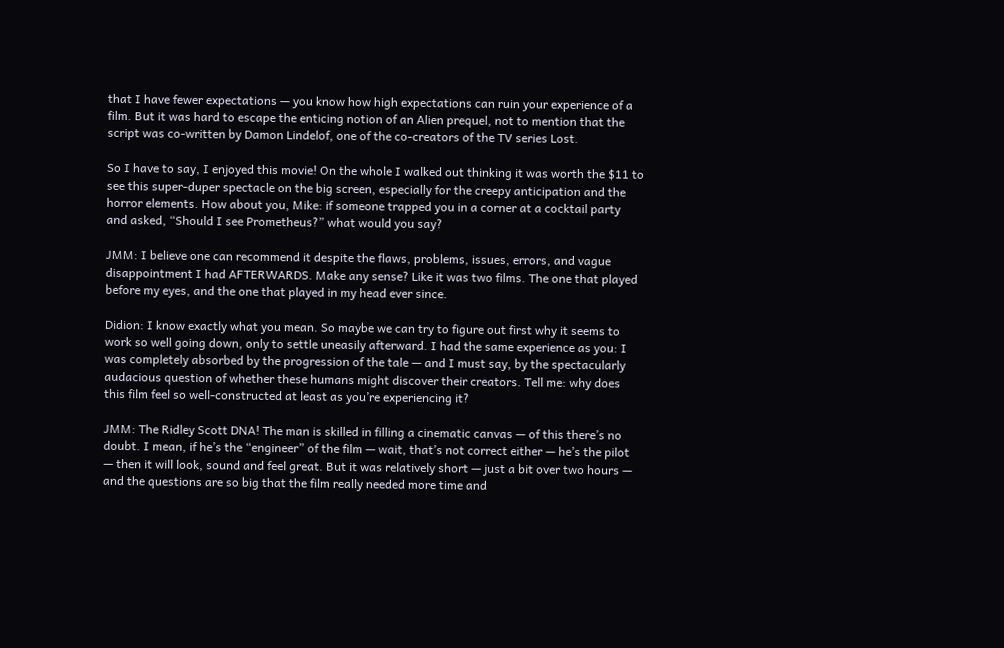that I have fewer expectations — you know how high expectations can ruin your experience of a film. But it was hard to escape the enticing notion of an Alien prequel, not to mention that the script was co-written by Damon Lindelof, one of the co-creators of the TV series Lost.

So I have to say, I enjoyed this movie! On the whole I walked out thinking it was worth the $11 to see this super-duper spectacle on the big screen, especially for the creepy anticipation and the horror elements. How about you, Mike: if someone trapped you in a corner at a cocktail party and asked, “Should I see Prometheus?” what would you say?

JMM: I believe one can recommend it despite the flaws, problems, issues, errors, and vague disappointment I had AFTERWARDS. Make any sense? Like it was two films. The one that played before my eyes, and the one that played in my head ever since.

Didion: I know exactly what you mean. So maybe we can try to figure out first why it seems to work so well going down, only to settle uneasily afterward. I had the same experience as you: I was completely absorbed by the progression of the tale — and I must say, by the spectacularly audacious question of whether these humans might discover their creators. Tell me: why does this film feel so well-constructed at least as you’re experiencing it?

JMM: The Ridley Scott DNA! The man is skilled in filling a cinematic canvas — of this there’s no doubt. I mean, if he’s the “engineer” of the film — wait, that’s not correct either — he’s the pilot — then it will look, sound and feel great. But it was relatively short — just a bit over two hours — and the questions are so big that the film really needed more time and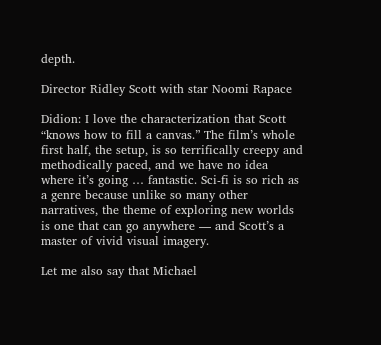depth.

Director Ridley Scott with star Noomi Rapace

Didion: I love the characterization that Scott “knows how to fill a canvas.” The film’s whole first half, the setup, is so terrifically creepy and methodically paced, and we have no idea where it’s going … fantastic. Sci-fi is so rich as a genre because unlike so many other narratives, the theme of exploring new worlds is one that can go anywhere — and Scott’s a master of vivid visual imagery.

Let me also say that Michael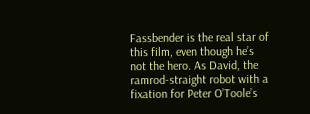Fassbender is the real star of this film, even though he’s not the hero. As David, the ramrod-straight robot with a fixation for Peter O’Toole’s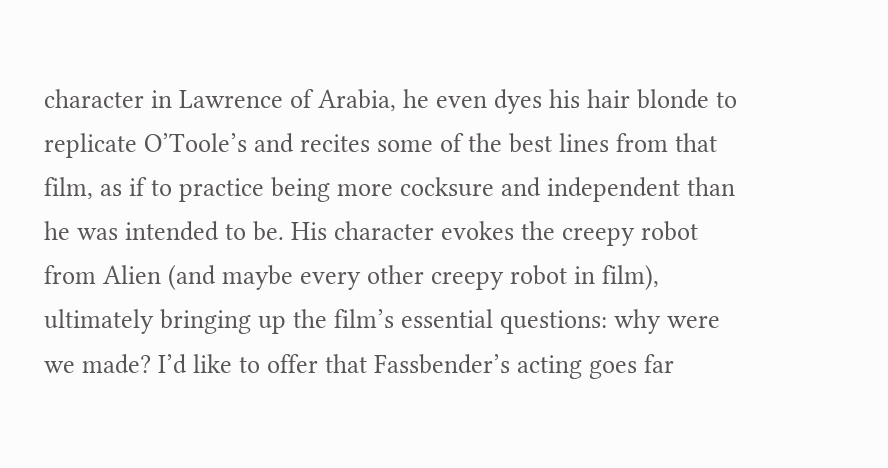character in Lawrence of Arabia, he even dyes his hair blonde to replicate O’Toole’s and recites some of the best lines from that film, as if to practice being more cocksure and independent than he was intended to be. His character evokes the creepy robot from Alien (and maybe every other creepy robot in film), ultimately bringing up the film’s essential questions: why were we made? I’d like to offer that Fassbender’s acting goes far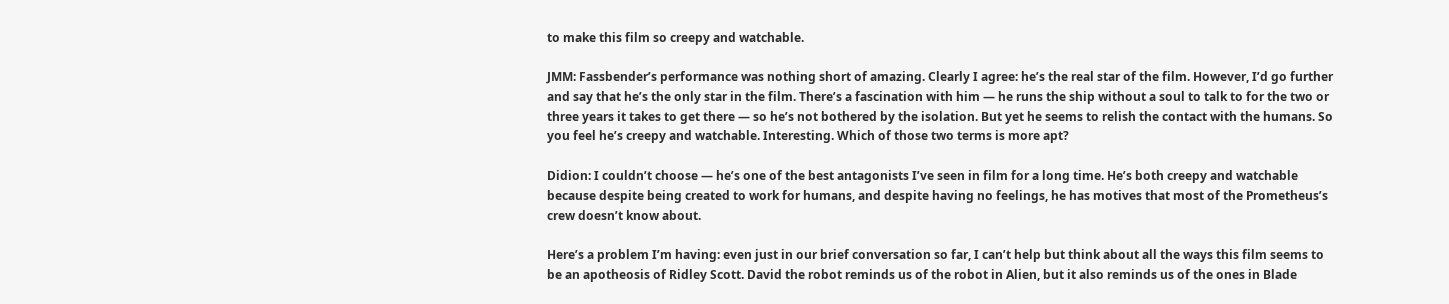to make this film so creepy and watchable.

JMM: Fassbender’s performance was nothing short of amazing. Clearly I agree: he’s the real star of the film. However, I’d go further and say that he’s the only star in the film. There’s a fascination with him — he runs the ship without a soul to talk to for the two or three years it takes to get there — so he’s not bothered by the isolation. But yet he seems to relish the contact with the humans. So you feel he’s creepy and watchable. Interesting. Which of those two terms is more apt?

Didion: I couldn’t choose — he’s one of the best antagonists I’ve seen in film for a long time. He’s both creepy and watchable because despite being created to work for humans, and despite having no feelings, he has motives that most of the Prometheus’s crew doesn’t know about.

Here’s a problem I’m having: even just in our brief conversation so far, I can’t help but think about all the ways this film seems to be an apotheosis of Ridley Scott. David the robot reminds us of the robot in Alien, but it also reminds us of the ones in Blade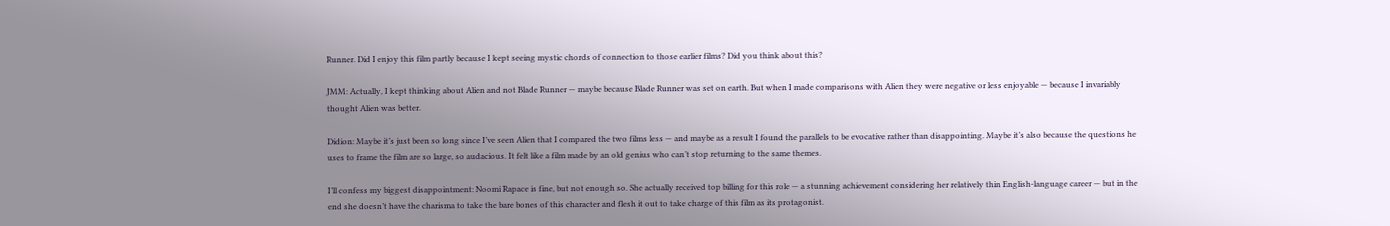Runner. Did I enjoy this film partly because I kept seeing mystic chords of connection to those earlier films? Did you think about this?

JMM: Actually, I kept thinking about Alien and not Blade Runner — maybe because Blade Runner was set on earth. But when I made comparisons with Alien they were negative or less enjoyable — because I invariably thought Alien was better.

Didion: Maybe it’s just been so long since I’ve seen Alien that I compared the two films less — and maybe as a result I found the parallels to be evocative rather than disappointing. Maybe it’s also because the questions he uses to frame the film are so large, so audacious. It felt like a film made by an old genius who can’t stop returning to the same themes.

I’ll confess my biggest disappointment: Noomi Rapace is fine, but not enough so. She actually received top billing for this role — a stunning achievement considering her relatively thin English-language career — but in the end she doesn’t have the charisma to take the bare bones of this character and flesh it out to take charge of this film as its protagonist.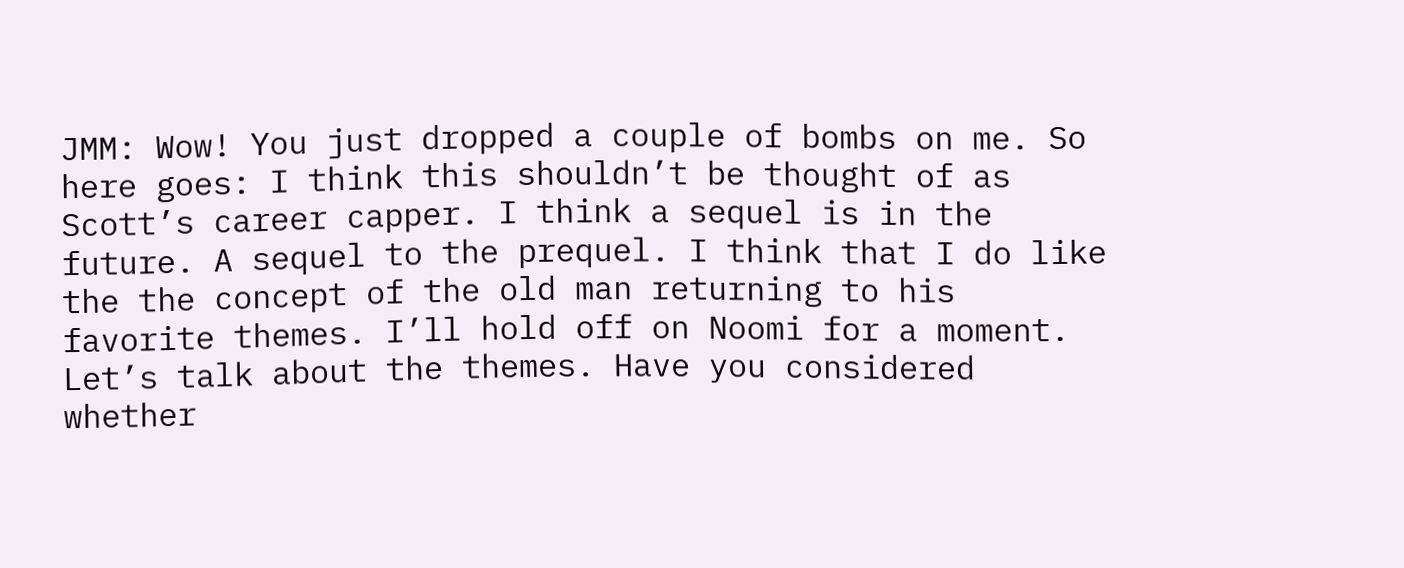JMM: Wow! You just dropped a couple of bombs on me. So here goes: I think this shouldn’t be thought of as Scott’s career capper. I think a sequel is in the future. A sequel to the prequel. I think that I do like the the concept of the old man returning to his favorite themes. I’ll hold off on Noomi for a moment. Let’s talk about the themes. Have you considered whether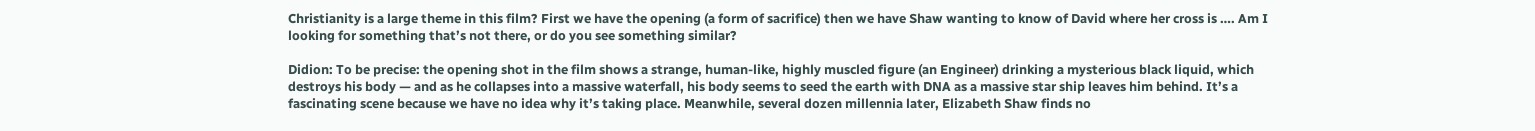Christianity is a large theme in this film? First we have the opening (a form of sacrifice) then we have Shaw wanting to know of David where her cross is …. Am I looking for something that’s not there, or do you see something similar?

Didion: To be precise: the opening shot in the film shows a strange, human-like, highly muscled figure (an Engineer) drinking a mysterious black liquid, which destroys his body — and as he collapses into a massive waterfall, his body seems to seed the earth with DNA as a massive star ship leaves him behind. It’s a fascinating scene because we have no idea why it’s taking place. Meanwhile, several dozen millennia later, Elizabeth Shaw finds no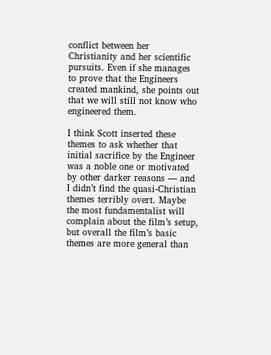conflict between her Christianity and her scientific pursuits. Even if she manages to prove that the Engineers created mankind, she points out that we will still not know who engineered them.

I think Scott inserted these themes to ask whether that initial sacrifice by the Engineer was a noble one or motivated by other darker reasons — and I didn’t find the quasi-Christian themes terribly overt. Maybe the most fundamentalist will complain about the film’s setup, but overall the film’s basic themes are more general than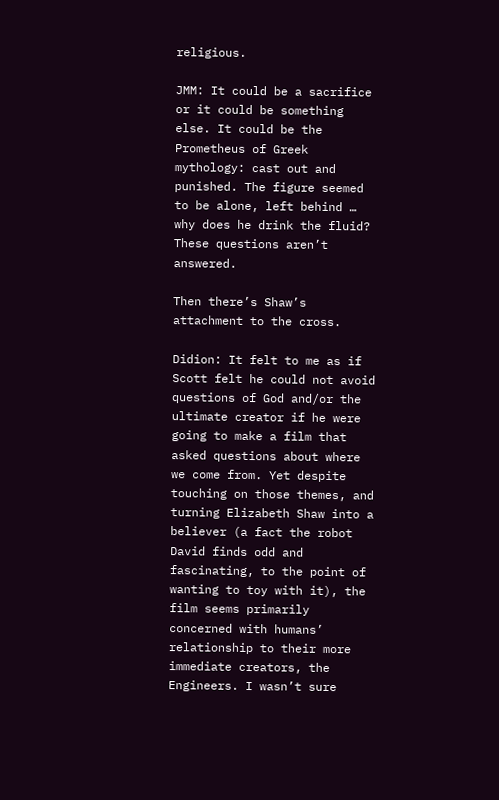religious.

JMM: It could be a sacrifice or it could be something else. It could be the Prometheus of Greek mythology: cast out and punished. The figure seemed to be alone, left behind … why does he drink the fluid? These questions aren’t answered.

Then there’s Shaw’s attachment to the cross.

Didion: It felt to me as if Scott felt he could not avoid questions of God and/or the ultimate creator if he were going to make a film that asked questions about where we come from. Yet despite touching on those themes, and turning Elizabeth Shaw into a believer (a fact the robot David finds odd and fascinating, to the point of wanting to toy with it), the film seems primarily concerned with humans’ relationship to their more immediate creators, the Engineers. I wasn’t sure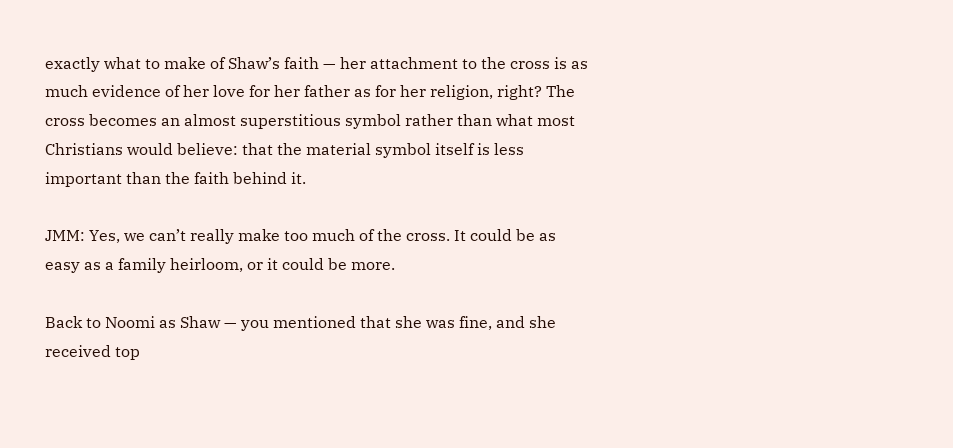exactly what to make of Shaw’s faith — her attachment to the cross is as much evidence of her love for her father as for her religion, right? The cross becomes an almost superstitious symbol rather than what most Christians would believe: that the material symbol itself is less important than the faith behind it.

JMM: Yes, we can’t really make too much of the cross. It could be as easy as a family heirloom, or it could be more.

Back to Noomi as Shaw — you mentioned that she was fine, and she received top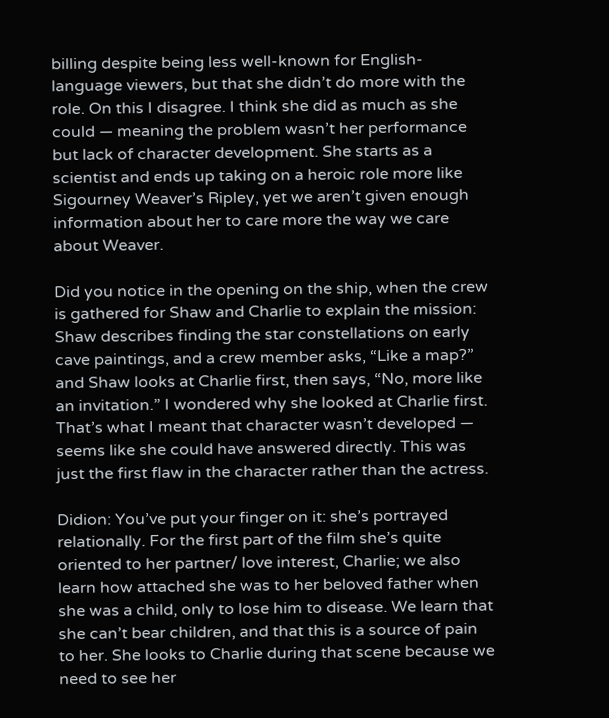billing despite being less well-known for English-language viewers, but that she didn’t do more with the role. On this I disagree. I think she did as much as she could — meaning the problem wasn’t her performance but lack of character development. She starts as a scientist and ends up taking on a heroic role more like Sigourney Weaver’s Ripley, yet we aren’t given enough information about her to care more the way we care about Weaver.

Did you notice in the opening on the ship, when the crew is gathered for Shaw and Charlie to explain the mission: Shaw describes finding the star constellations on early cave paintings, and a crew member asks, “Like a map?” and Shaw looks at Charlie first, then says, “No, more like an invitation.” I wondered why she looked at Charlie first. That’s what I meant that character wasn’t developed — seems like she could have answered directly. This was just the first flaw in the character rather than the actress.

Didion: You’ve put your finger on it: she’s portrayed relationally. For the first part of the film she’s quite oriented to her partner/ love interest, Charlie; we also learn how attached she was to her beloved father when she was a child, only to lose him to disease. We learn that she can’t bear children, and that this is a source of pain to her. She looks to Charlie during that scene because we need to see her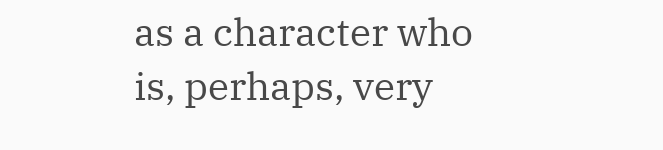as a character who is, perhaps, very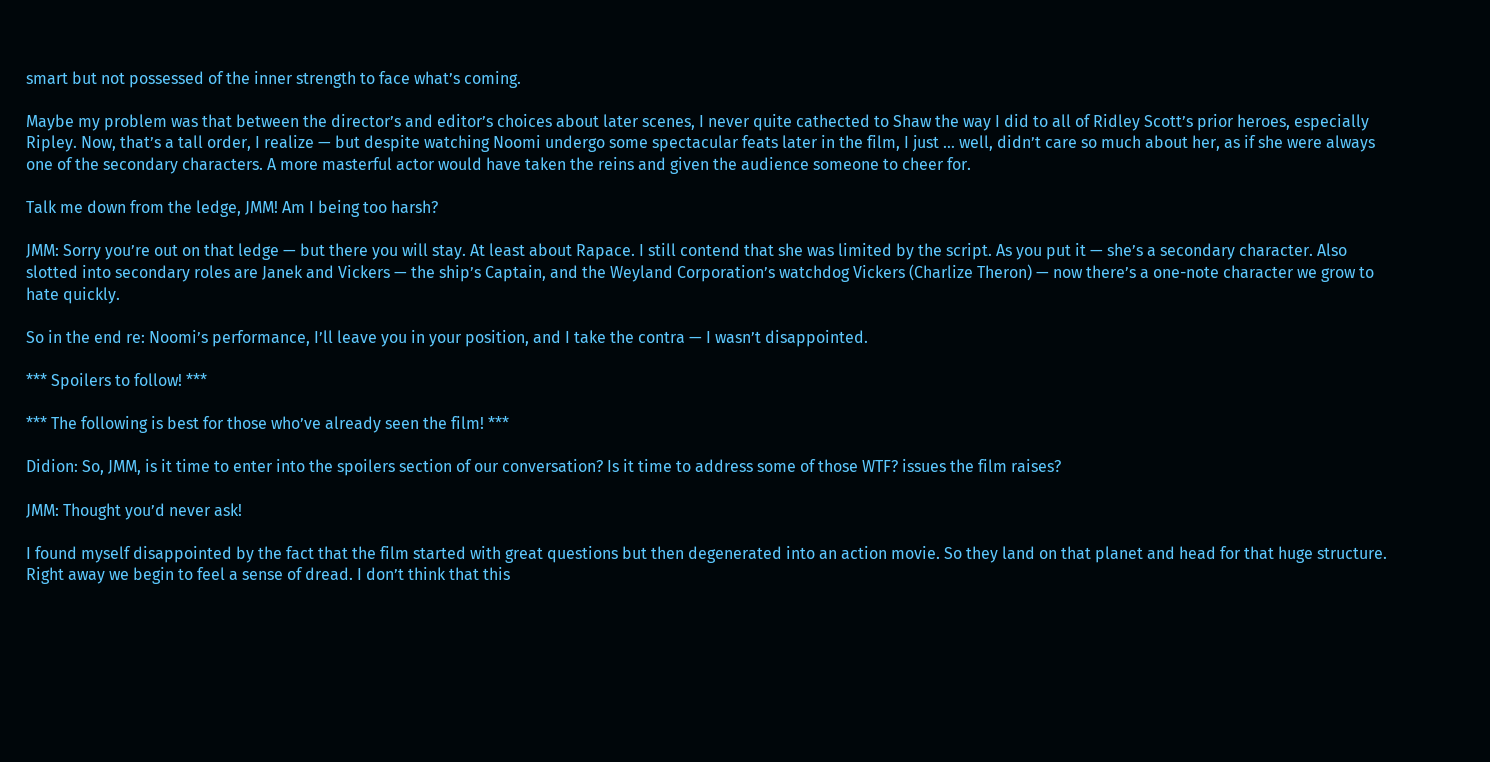smart but not possessed of the inner strength to face what’s coming.

Maybe my problem was that between the director’s and editor’s choices about later scenes, I never quite cathected to Shaw the way I did to all of Ridley Scott’s prior heroes, especially Ripley. Now, that’s a tall order, I realize — but despite watching Noomi undergo some spectacular feats later in the film, I just … well, didn’t care so much about her, as if she were always one of the secondary characters. A more masterful actor would have taken the reins and given the audience someone to cheer for.

Talk me down from the ledge, JMM! Am I being too harsh?

JMM: Sorry you’re out on that ledge — but there you will stay. At least about Rapace. I still contend that she was limited by the script. As you put it — she’s a secondary character. Also slotted into secondary roles are Janek and Vickers — the ship’s Captain, and the Weyland Corporation’s watchdog Vickers (Charlize Theron) — now there’s a one-note character we grow to hate quickly.

So in the end re: Noomi’s performance, I’ll leave you in your position, and I take the contra — I wasn’t disappointed.

*** Spoilers to follow! ***

*** The following is best for those who’ve already seen the film! ***

Didion: So, JMM, is it time to enter into the spoilers section of our conversation? Is it time to address some of those WTF? issues the film raises?

JMM: Thought you’d never ask!

I found myself disappointed by the fact that the film started with great questions but then degenerated into an action movie. So they land on that planet and head for that huge structure. Right away we begin to feel a sense of dread. I don’t think that this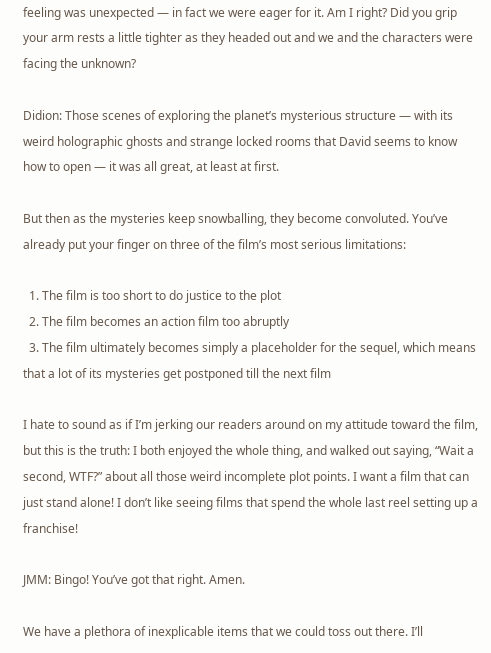feeling was unexpected — in fact we were eager for it. Am I right? Did you grip your arm rests a little tighter as they headed out and we and the characters were facing the unknown?

Didion: Those scenes of exploring the planet’s mysterious structure — with its weird holographic ghosts and strange locked rooms that David seems to know how to open — it was all great, at least at first.

But then as the mysteries keep snowballing, they become convoluted. You’ve already put your finger on three of the film’s most serious limitations:

  1. The film is too short to do justice to the plot
  2. The film becomes an action film too abruptly
  3. The film ultimately becomes simply a placeholder for the sequel, which means that a lot of its mysteries get postponed till the next film

I hate to sound as if I’m jerking our readers around on my attitude toward the film, but this is the truth: I both enjoyed the whole thing, and walked out saying, “Wait a second, WTF?” about all those weird incomplete plot points. I want a film that can just stand alone! I don’t like seeing films that spend the whole last reel setting up a franchise!

JMM: Bingo! You’ve got that right. Amen.

We have a plethora of inexplicable items that we could toss out there. I’ll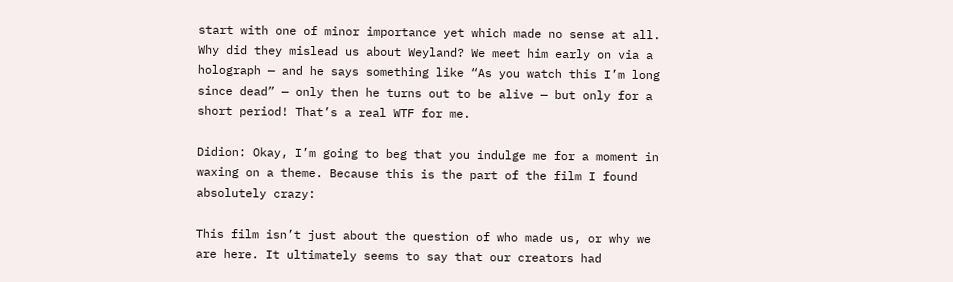start with one of minor importance yet which made no sense at all. Why did they mislead us about Weyland? We meet him early on via a holograph — and he says something like “As you watch this I’m long since dead” — only then he turns out to be alive — but only for a short period! That’s a real WTF for me.

Didion: Okay, I’m going to beg that you indulge me for a moment in waxing on a theme. Because this is the part of the film I found absolutely crazy:

This film isn’t just about the question of who made us, or why we are here. It ultimately seems to say that our creators had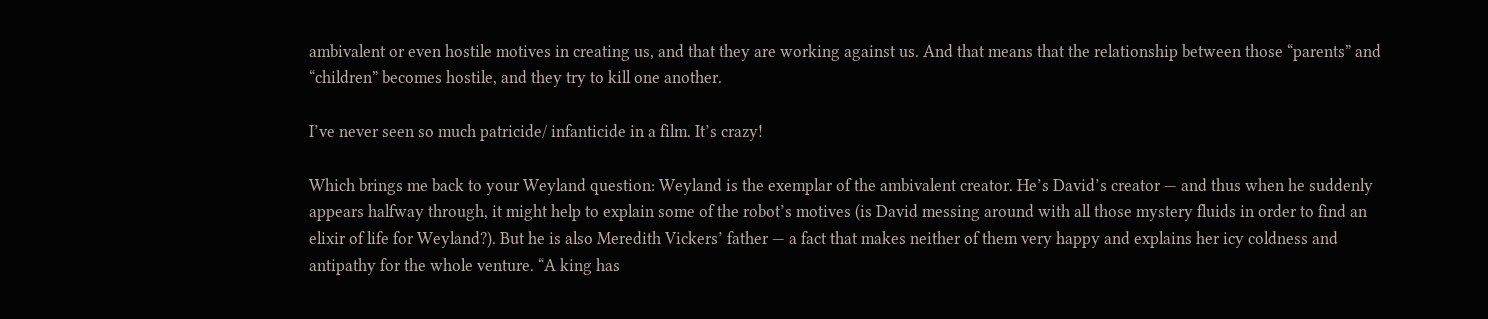ambivalent or even hostile motives in creating us, and that they are working against us. And that means that the relationship between those “parents” and “children” becomes hostile, and they try to kill one another.

I’ve never seen so much patricide/ infanticide in a film. It’s crazy!

Which brings me back to your Weyland question: Weyland is the exemplar of the ambivalent creator. He’s David’s creator — and thus when he suddenly appears halfway through, it might help to explain some of the robot’s motives (is David messing around with all those mystery fluids in order to find an elixir of life for Weyland?). But he is also Meredith Vickers’ father — a fact that makes neither of them very happy and explains her icy coldness and antipathy for the whole venture. “A king has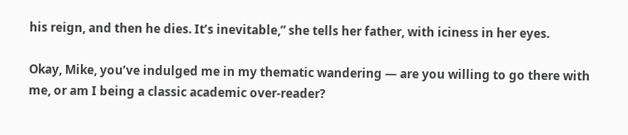his reign, and then he dies. It’s inevitable,” she tells her father, with iciness in her eyes.

Okay, Mike, you’ve indulged me in my thematic wandering — are you willing to go there with me, or am I being a classic academic over-reader?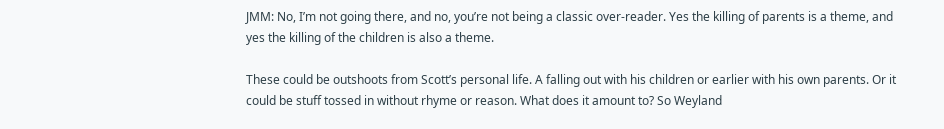JMM: No, I’m not going there, and no, you’re not being a classic over-reader. Yes the killing of parents is a theme, and yes the killing of the children is also a theme.

These could be outshoots from Scott’s personal life. A falling out with his children or earlier with his own parents. Or it could be stuff tossed in without rhyme or reason. What does it amount to? So Weyland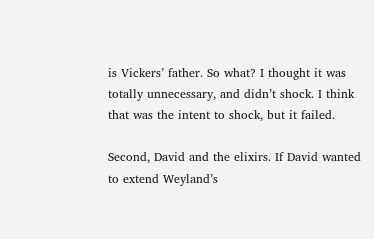is Vickers’ father. So what? I thought it was totally unnecessary, and didn’t shock. I think that was the intent to shock, but it failed.

Second, David and the elixirs. If David wanted to extend Weyland’s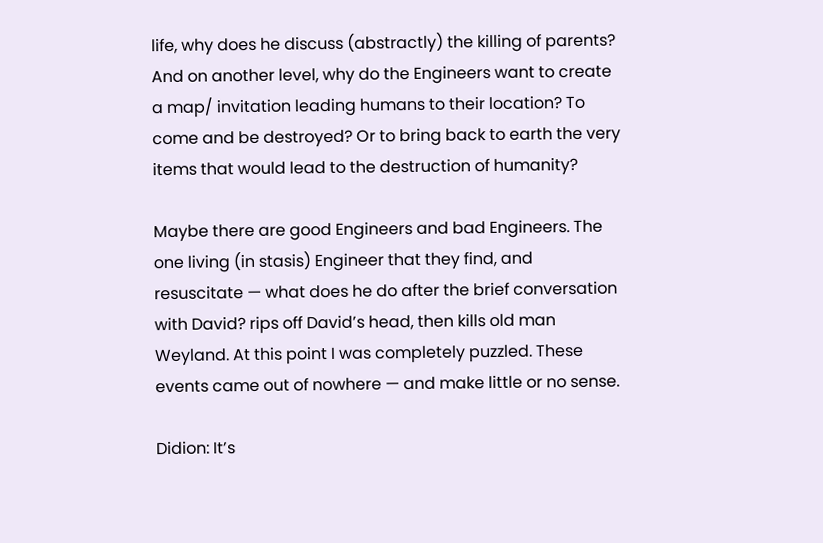life, why does he discuss (abstractly) the killing of parents? And on another level, why do the Engineers want to create a map/ invitation leading humans to their location? To come and be destroyed? Or to bring back to earth the very items that would lead to the destruction of humanity?

Maybe there are good Engineers and bad Engineers. The one living (in stasis) Engineer that they find, and resuscitate — what does he do after the brief conversation with David? rips off David’s head, then kills old man Weyland. At this point I was completely puzzled. These events came out of nowhere — and make little or no sense.

Didion: It’s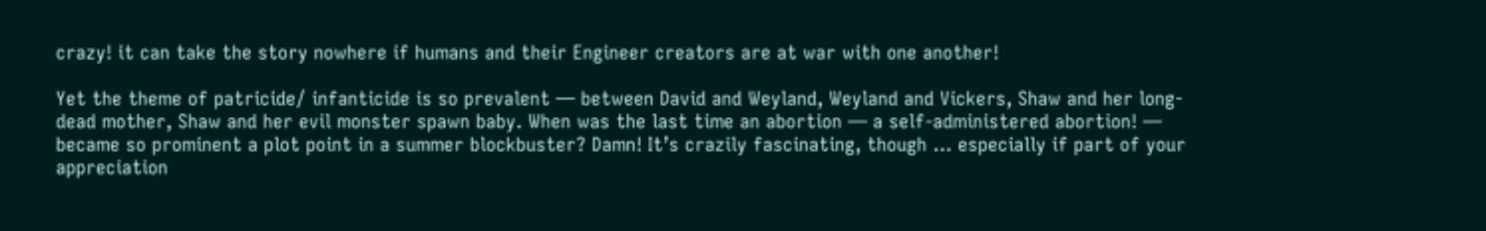crazy! it can take the story nowhere if humans and their Engineer creators are at war with one another!

Yet the theme of patricide/ infanticide is so prevalent — between David and Weyland, Weyland and Vickers, Shaw and her long-dead mother, Shaw and her evil monster spawn baby. When was the last time an abortion — a self-administered abortion! — became so prominent a plot point in a summer blockbuster? Damn! It’s crazily fascinating, though … especially if part of your appreciation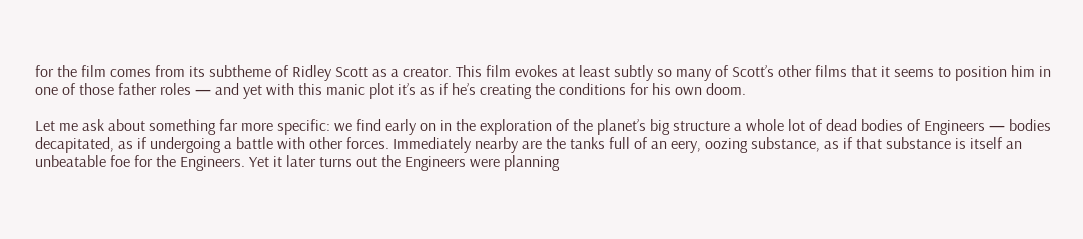for the film comes from its subtheme of Ridley Scott as a creator. This film evokes at least subtly so many of Scott’s other films that it seems to position him in one of those father roles — and yet with this manic plot it’s as if he’s creating the conditions for his own doom.

Let me ask about something far more specific: we find early on in the exploration of the planet’s big structure a whole lot of dead bodies of Engineers — bodies decapitated, as if undergoing a battle with other forces. Immediately nearby are the tanks full of an eery, oozing substance, as if that substance is itself an unbeatable foe for the Engineers. Yet it later turns out the Engineers were planning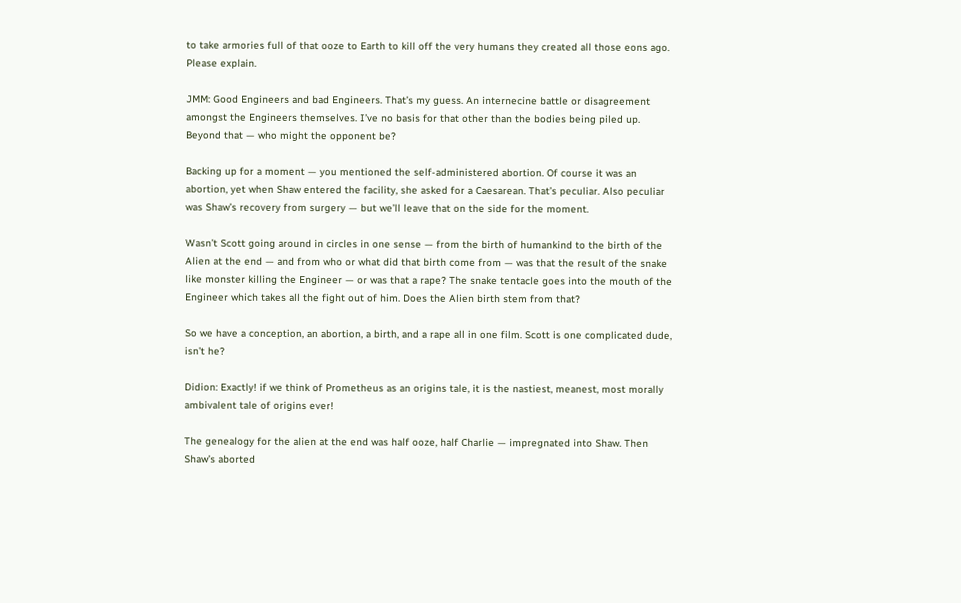to take armories full of that ooze to Earth to kill off the very humans they created all those eons ago. Please explain.

JMM: Good Engineers and bad Engineers. That’s my guess. An internecine battle or disagreement amongst the Engineers themselves. I’ve no basis for that other than the bodies being piled up. Beyond that — who might the opponent be?

Backing up for a moment — you mentioned the self-administered abortion. Of course it was an abortion, yet when Shaw entered the facility, she asked for a Caesarean. That’s peculiar. Also peculiar was Shaw’s recovery from surgery — but we’ll leave that on the side for the moment.

Wasn’t Scott going around in circles in one sense — from the birth of humankind to the birth of the Alien at the end — and from who or what did that birth come from — was that the result of the snake like monster killing the Engineer — or was that a rape? The snake tentacle goes into the mouth of the Engineer which takes all the fight out of him. Does the Alien birth stem from that?

So we have a conception, an abortion, a birth, and a rape all in one film. Scott is one complicated dude, isn’t he?

Didion: Exactly! if we think of Prometheus as an origins tale, it is the nastiest, meanest, most morally ambivalent tale of origins ever!

The genealogy for the alien at the end was half ooze, half Charlie — impregnated into Shaw. Then Shaw’s aborted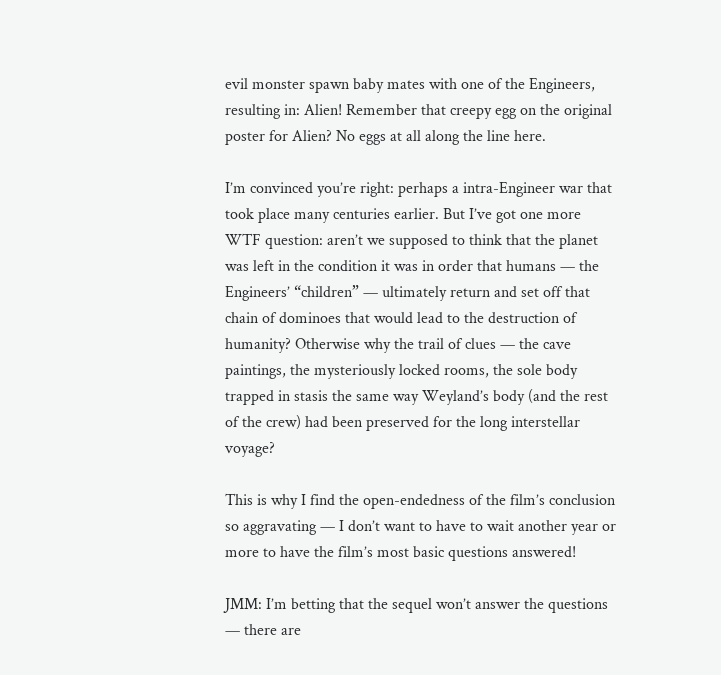evil monster spawn baby mates with one of the Engineers, resulting in: Alien! Remember that creepy egg on the original poster for Alien? No eggs at all along the line here.

I’m convinced you’re right: perhaps a intra-Engineer war that took place many centuries earlier. But I’ve got one more WTF question: aren’t we supposed to think that the planet was left in the condition it was in order that humans — the Engineers’ “children” — ultimately return and set off that chain of dominoes that would lead to the destruction of humanity? Otherwise why the trail of clues — the cave paintings, the mysteriously locked rooms, the sole body trapped in stasis the same way Weyland’s body (and the rest of the crew) had been preserved for the long interstellar voyage?

This is why I find the open-endedness of the film’s conclusion so aggravating — I don’t want to have to wait another year or more to have the film’s most basic questions answered!

JMM: I’m betting that the sequel won’t answer the questions — there are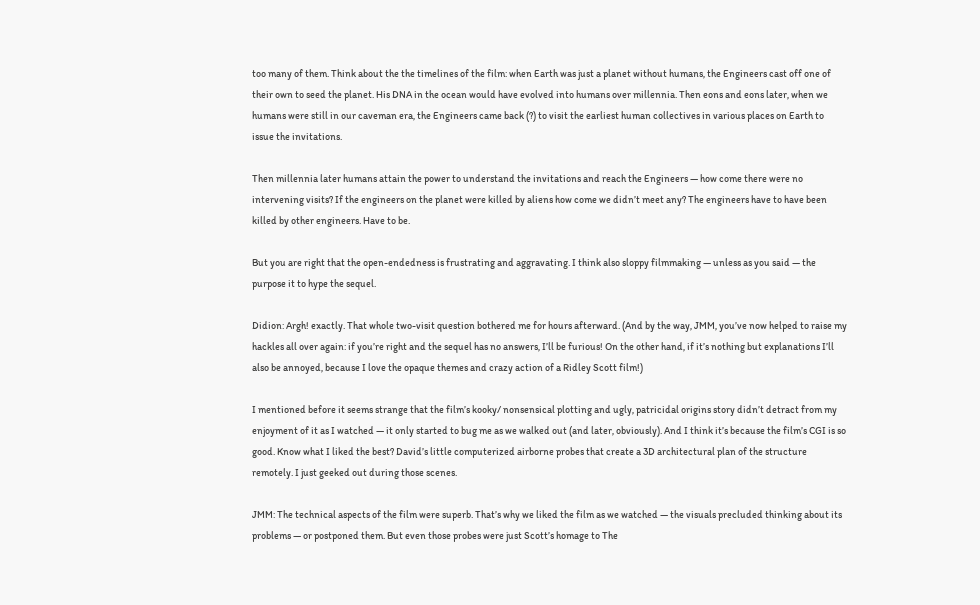too many of them. Think about the the timelines of the film: when Earth was just a planet without humans, the Engineers cast off one of their own to seed the planet. His DNA in the ocean would have evolved into humans over millennia. Then eons and eons later, when we humans were still in our caveman era, the Engineers came back (?) to visit the earliest human collectives in various places on Earth to issue the invitations.

Then millennia later humans attain the power to understand the invitations and reach the Engineers — how come there were no intervening visits? If the engineers on the planet were killed by aliens how come we didn’t meet any? The engineers have to have been killed by other engineers. Have to be.

But you are right that the open-endedness is frustrating and aggravating. I think also sloppy filmmaking — unless as you said — the purpose it to hype the sequel.

Didion: Argh! exactly. That whole two-visit question bothered me for hours afterward. (And by the way, JMM, you’ve now helped to raise my hackles all over again: if you’re right and the sequel has no answers, I’ll be furious! On the other hand, if it’s nothing but explanations I’ll also be annoyed, because I love the opaque themes and crazy action of a Ridley Scott film!)

I mentioned before it seems strange that the film’s kooky/ nonsensical plotting and ugly, patricidal origins story didn’t detract from my enjoyment of it as I watched — it only started to bug me as we walked out (and later, obviously). And I think it’s because the film’s CGI is so good. Know what I liked the best? David’s little computerized airborne probes that create a 3D architectural plan of the structure remotely. I just geeked out during those scenes.

JMM: The technical aspects of the film were superb. That’s why we liked the film as we watched — the visuals precluded thinking about its problems — or postponed them. But even those probes were just Scott’s homage to The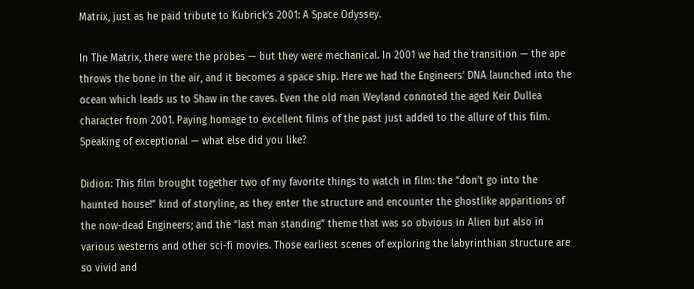Matrix, just as he paid tribute to Kubrick’s 2001: A Space Odyssey.

In The Matrix, there were the probes — but they were mechanical. In 2001 we had the transition — the ape throws the bone in the air, and it becomes a space ship. Here we had the Engineers’ DNA launched into the ocean which leads us to Shaw in the caves. Even the old man Weyland connoted the aged Keir Dullea character from 2001. Paying homage to excellent films of the past just added to the allure of this film. Speaking of exceptional — what else did you like?

Didion: This film brought together two of my favorite things to watch in film: the “don’t go into the haunted house!” kind of storyline, as they enter the structure and encounter the ghostlike apparitions of the now-dead Engineers; and the “last man standing” theme that was so obvious in Alien but also in various westerns and other sci-fi movies. Those earliest scenes of exploring the labyrinthian structure are so vivid and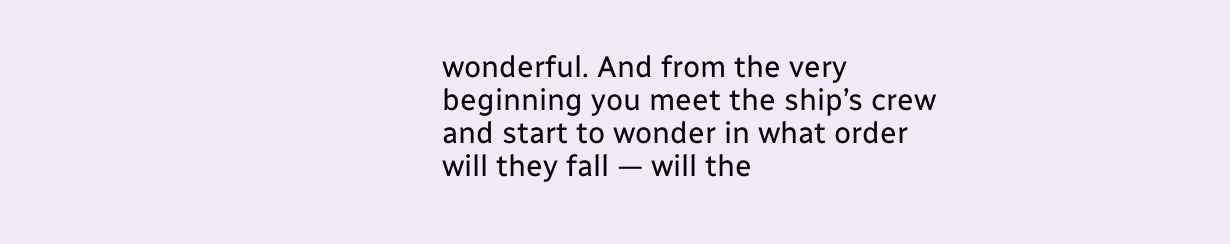wonderful. And from the very beginning you meet the ship’s crew and start to wonder in what order will they fall — will the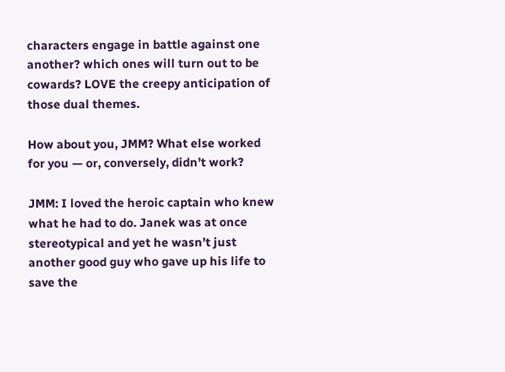characters engage in battle against one another? which ones will turn out to be cowards? LOVE the creepy anticipation of those dual themes.

How about you, JMM? What else worked for you — or, conversely, didn’t work?

JMM: I loved the heroic captain who knew what he had to do. Janek was at once stereotypical and yet he wasn’t just another good guy who gave up his life to save the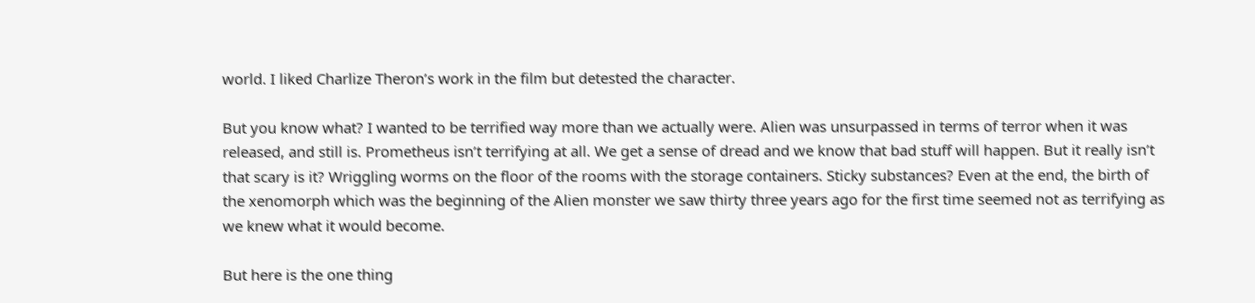world. I liked Charlize Theron’s work in the film but detested the character.

But you know what? I wanted to be terrified way more than we actually were. Alien was unsurpassed in terms of terror when it was released, and still is. Prometheus isn’t terrifying at all. We get a sense of dread and we know that bad stuff will happen. But it really isn’t that scary is it? Wriggling worms on the floor of the rooms with the storage containers. Sticky substances? Even at the end, the birth of the xenomorph which was the beginning of the Alien monster we saw thirty three years ago for the first time seemed not as terrifying as we knew what it would become.

But here is the one thing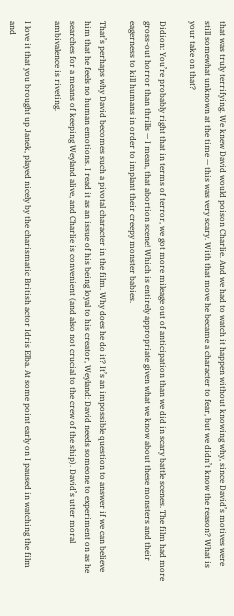that was truly terrifying. We knew David would poison Charlie. And we had to watch it happen without knowing why, since David’s motives were still somewhat unknown at the time — this was very scary. With that move he became a character to fear, but we didn’t know the reason? What is your take on that?

Didion: You’re probably right that in terms of terror, we got more mileage out of anticipation than we did in scary battle scenes. The film had more gross-out horror than thrills — I mean, that abortion scene! Which is entirely appropriate given what we know about these monsters and their eagerness to kill humans in order to implant their creepy monster babies.

That’s perhaps why David becomes such a pivotal character in the film. Why does he do it? It’s an impossible question to answer if we can believe him that he feels no human emotions. I read it as an issue of his being loyal to his creator, Weyland: David needs someone to experiment on as he searches for a means of keeping Weyland alive, and Charlie is convenient (and also not crucial to the crew of the ship). David’s utter moral ambivalence is riveting.

I love it that you brought up Janek, played nicely by the charismatic British actor Idris Elba. At some point early on I paused in watching the film and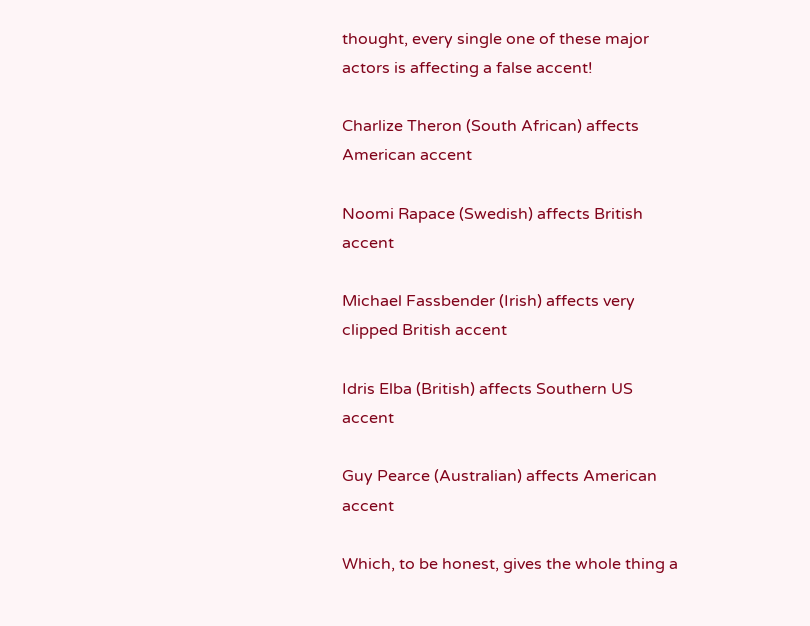thought, every single one of these major actors is affecting a false accent!

Charlize Theron (South African) affects American accent

Noomi Rapace (Swedish) affects British accent

Michael Fassbender (Irish) affects very clipped British accent

Idris Elba (British) affects Southern US accent

Guy Pearce (Australian) affects American accent

Which, to be honest, gives the whole thing a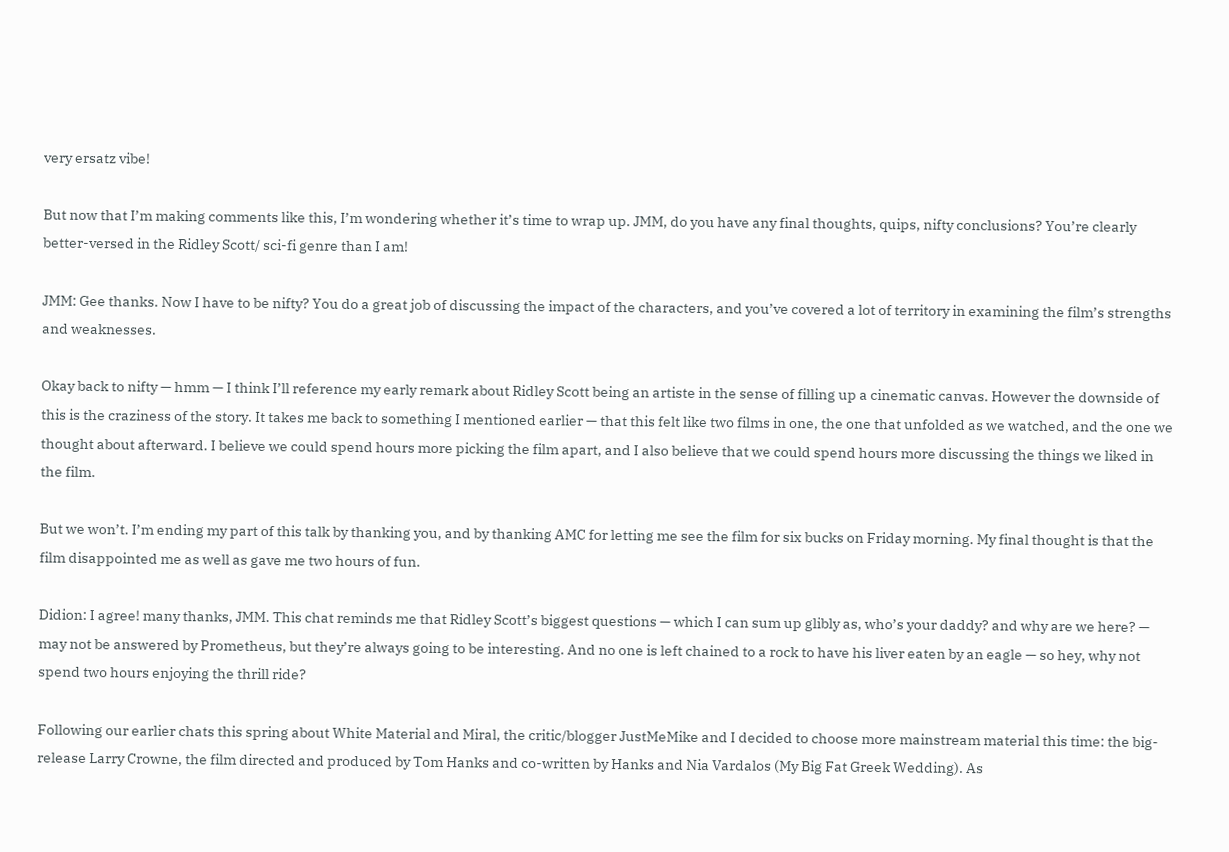very ersatz vibe!

But now that I’m making comments like this, I’m wondering whether it’s time to wrap up. JMM, do you have any final thoughts, quips, nifty conclusions? You’re clearly better-versed in the Ridley Scott/ sci-fi genre than I am!

JMM: Gee thanks. Now I have to be nifty? You do a great job of discussing the impact of the characters, and you’ve covered a lot of territory in examining the film’s strengths and weaknesses.

Okay back to nifty — hmm — I think I’ll reference my early remark about Ridley Scott being an artiste in the sense of filling up a cinematic canvas. However the downside of this is the craziness of the story. It takes me back to something I mentioned earlier — that this felt like two films in one, the one that unfolded as we watched, and the one we thought about afterward. I believe we could spend hours more picking the film apart, and I also believe that we could spend hours more discussing the things we liked in the film.

But we won’t. I’m ending my part of this talk by thanking you, and by thanking AMC for letting me see the film for six bucks on Friday morning. My final thought is that the film disappointed me as well as gave me two hours of fun.

Didion: I agree! many thanks, JMM. This chat reminds me that Ridley Scott’s biggest questions — which I can sum up glibly as, who’s your daddy? and why are we here? — may not be answered by Prometheus, but they’re always going to be interesting. And no one is left chained to a rock to have his liver eaten by an eagle — so hey, why not spend two hours enjoying the thrill ride?

Following our earlier chats this spring about White Material and Miral, the critic/blogger JustMeMike and I decided to choose more mainstream material this time: the big-release Larry Crowne, the film directed and produced by Tom Hanks and co-written by Hanks and Nia Vardalos (My Big Fat Greek Wedding). As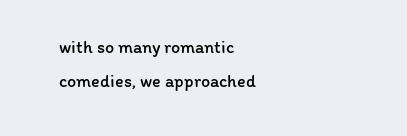with so many romantic comedies, we approached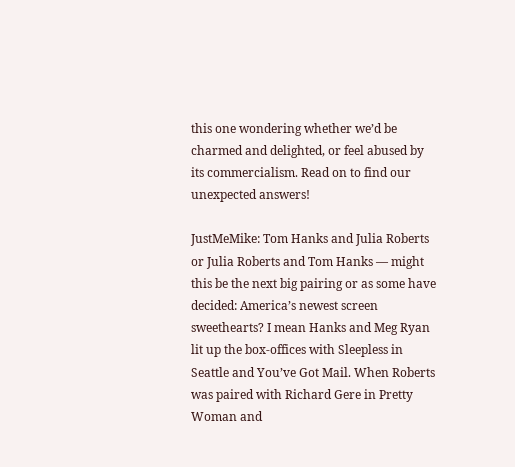this one wondering whether we’d be charmed and delighted, or feel abused by its commercialism. Read on to find our unexpected answers!

JustMeMike: Tom Hanks and Julia Roberts or Julia Roberts and Tom Hanks — might this be the next big pairing or as some have decided: America’s newest screen sweethearts? I mean Hanks and Meg Ryan lit up the box-offices with Sleepless in Seattle and You’ve Got Mail. When Roberts was paired with Richard Gere in Pretty Woman and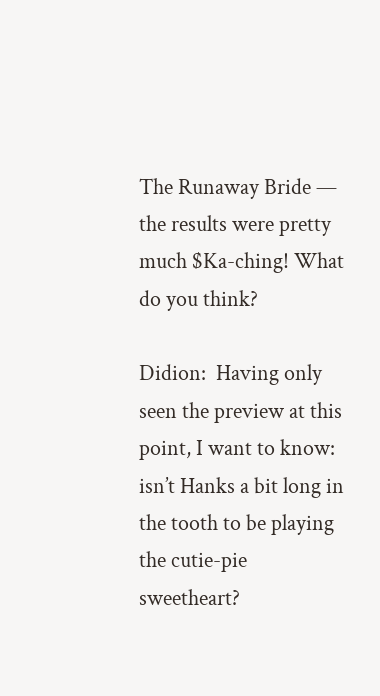The Runaway Bride — the results were pretty much $Ka-ching! What do you think?

Didion:  Having only seen the preview at this point, I want to know: isn’t Hanks a bit long in the tooth to be playing the cutie-pie sweetheart?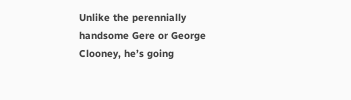Unlike the perennially handsome Gere or George Clooney, he’s going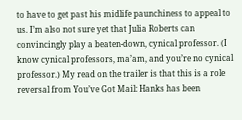to have to get past his midlife paunchiness to appeal to us. I’m also not sure yet that Julia Roberts can convincingly play a beaten-down, cynical professor. (I know cynical professors, ma’am, and you’re no cynical professor.) My read on the trailer is that this is a role reversal from You’ve Got Mail: Hanks has been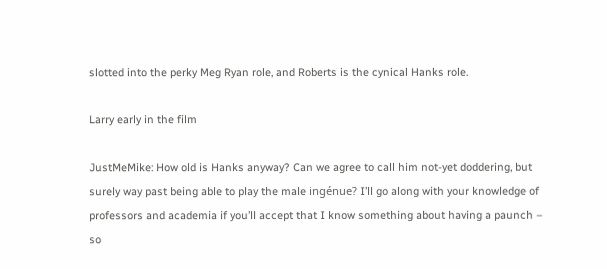slotted into the perky Meg Ryan role, and Roberts is the cynical Hanks role.

Larry early in the film

JustMeMike: How old is Hanks anyway? Can we agree to call him not-yet doddering, but surely way past being able to play the male ingénue? I’ll go along with your knowledge of professors and academia if you’ll accept that I know something about having a paunch – so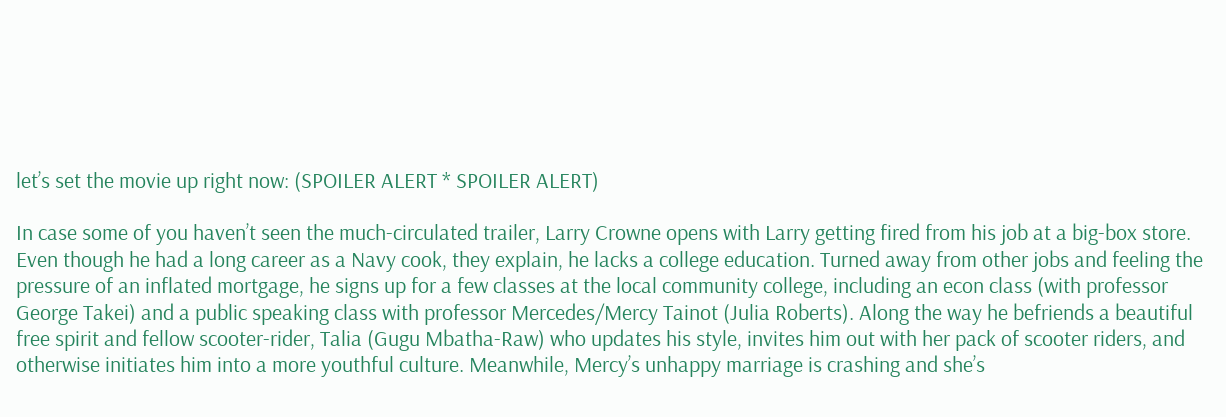let’s set the movie up right now: (SPOILER ALERT * SPOILER ALERT)

In case some of you haven’t seen the much-circulated trailer, Larry Crowne opens with Larry getting fired from his job at a big-box store. Even though he had a long career as a Navy cook, they explain, he lacks a college education. Turned away from other jobs and feeling the pressure of an inflated mortgage, he signs up for a few classes at the local community college, including an econ class (with professor George Takei) and a public speaking class with professor Mercedes/Mercy Tainot (Julia Roberts). Along the way he befriends a beautiful free spirit and fellow scooter-rider, Talia (Gugu Mbatha-Raw) who updates his style, invites him out with her pack of scooter riders, and otherwise initiates him into a more youthful culture. Meanwhile, Mercy’s unhappy marriage is crashing and she’s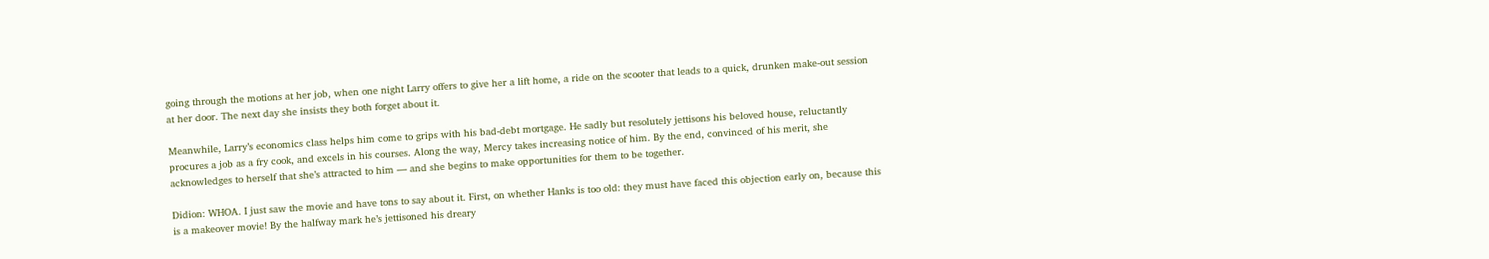going through the motions at her job, when one night Larry offers to give her a lift home, a ride on the scooter that leads to a quick, drunken make-out session at her door. The next day she insists they both forget about it.

Meanwhile, Larry’s economics class helps him come to grips with his bad-debt mortgage. He sadly but resolutely jettisons his beloved house, reluctantly procures a job as a fry cook, and excels in his courses. Along the way, Mercy takes increasing notice of him. By the end, convinced of his merit, she acknowledges to herself that she’s attracted to him — and she begins to make opportunities for them to be together.

Didion: WHOA. I just saw the movie and have tons to say about it. First, on whether Hanks is too old: they must have faced this objection early on, because this is a makeover movie! By the halfway mark he’s jettisoned his dreary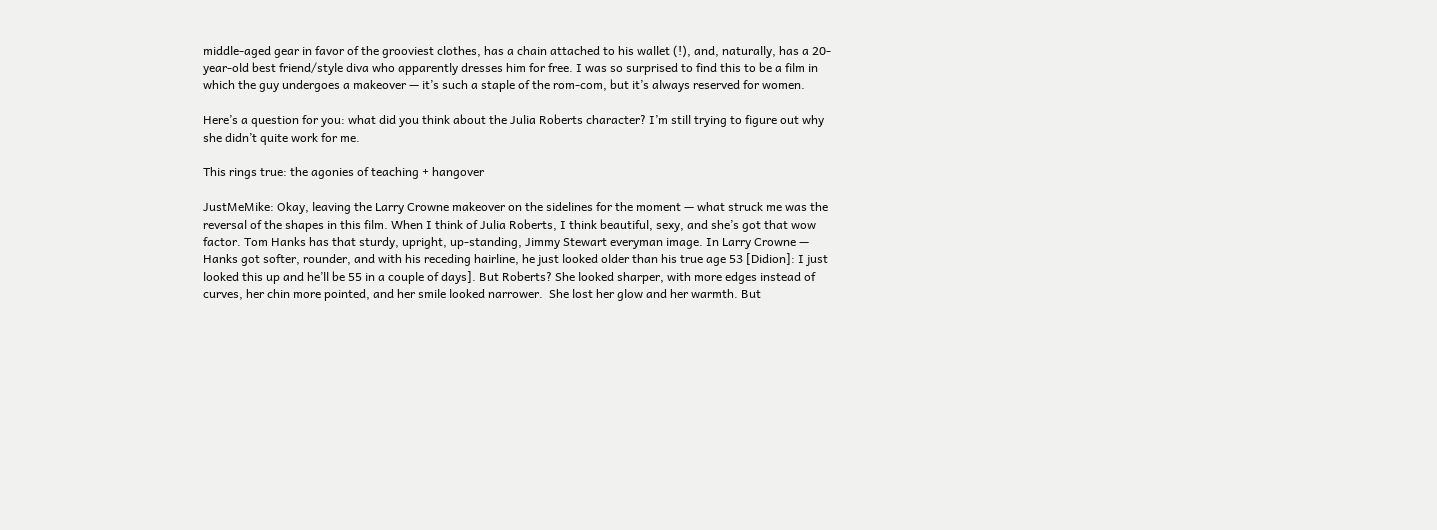middle-aged gear in favor of the grooviest clothes, has a chain attached to his wallet (!), and, naturally, has a 20-year-old best friend/style diva who apparently dresses him for free. I was so surprised to find this to be a film in which the guy undergoes a makeover — it’s such a staple of the rom-com, but it’s always reserved for women.

Here’s a question for you: what did you think about the Julia Roberts character? I’m still trying to figure out why she didn’t quite work for me.

This rings true: the agonies of teaching + hangover

JustMeMike: Okay, leaving the Larry Crowne makeover on the sidelines for the moment — what struck me was the reversal of the shapes in this film. When I think of Julia Roberts, I think beautiful, sexy, and she’s got that wow factor. Tom Hanks has that sturdy, upright, up-standing, Jimmy Stewart everyman image. In Larry Crowne — Hanks got softer, rounder, and with his receding hairline, he just looked older than his true age 53 [Didion]: I just looked this up and he’ll be 55 in a couple of days]. But Roberts? She looked sharper, with more edges instead of curves, her chin more pointed, and her smile looked narrower.  She lost her glow and her warmth. But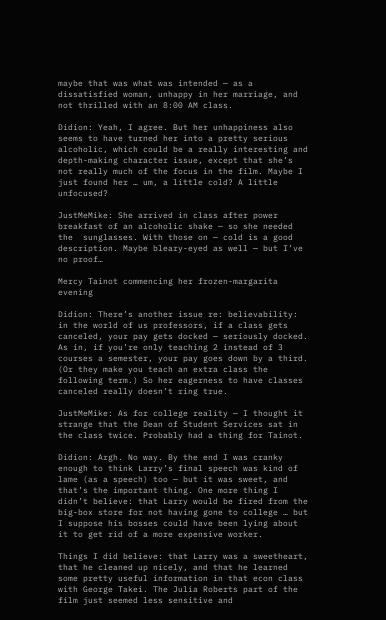maybe that was what was intended — as a dissatisfied woman, unhappy in her marriage, and not thrilled with an 8:00 AM class.

Didion: Yeah, I agree. But her unhappiness also seems to have turned her into a pretty serious alcoholic, which could be a really interesting and depth-making character issue, except that she’s not really much of the focus in the film. Maybe I just found her … um, a little cold? A little unfocused?

JustMeMike: She arrived in class after power breakfast of an alcoholic shake — so she needed the  sunglasses. With those on — cold is a good description. Maybe bleary-eyed as well — but I’ve no proof…

Mercy Tainot commencing her frozen-margarita evening

Didion: There’s another issue re: believability: in the world of us professors, if a class gets canceled, your pay gets docked — seriously docked. As in, if you’re only teaching 2 instead of 3 courses a semester, your pay goes down by a third. (Or they make you teach an extra class the following term.) So her eagerness to have classes canceled really doesn’t ring true.

JustMeMike: As for college reality — I thought it strange that the Dean of Student Services sat in the class twice. Probably had a thing for Tainot.

Didion: Argh. No way. By the end I was cranky enough to think Larry’s final speech was kind of lame (as a speech) too — but it was sweet, and that’s the important thing. One more thing I didn’t believe: that Larry would be fired from the big-box store for not having gone to college … but I suppose his bosses could have been lying about it to get rid of a more expensive worker.

Things I did believe: that Larry was a sweetheart, that he cleaned up nicely, and that he learned some pretty useful information in that econ class with George Takei. The Julia Roberts part of the film just seemed less sensitive and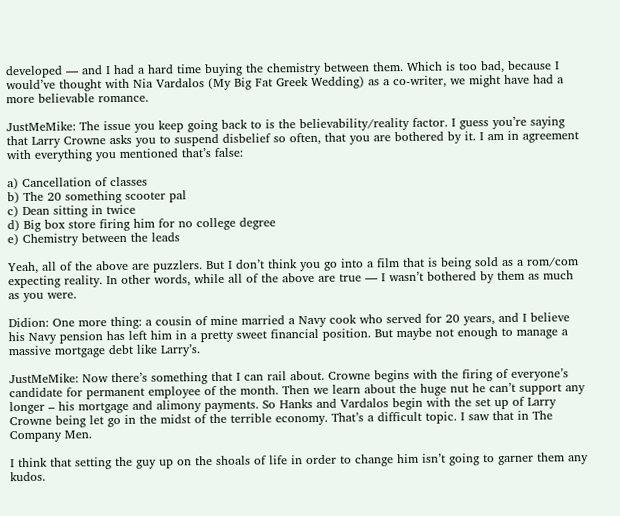developed — and I had a hard time buying the chemistry between them. Which is too bad, because I would’ve thought with Nia Vardalos (My Big Fat Greek Wedding) as a co-writer, we might have had a more believable romance.

JustMeMike: The issue you keep going back to is the believability/reality factor. I guess you’re saying that Larry Crowne asks you to suspend disbelief so often, that you are bothered by it. I am in agreement with everything you mentioned that’s false:

a) Cancellation of classes
b) The 20 something scooter pal
c) Dean sitting in twice
d) Big box store firing him for no college degree
e) Chemistry between the leads

Yeah, all of the above are puzzlers. But I don’t think you go into a film that is being sold as a rom/com expecting reality. In other words, while all of the above are true — I wasn’t bothered by them as much as you were.

Didion: One more thing: a cousin of mine married a Navy cook who served for 20 years, and I believe his Navy pension has left him in a pretty sweet financial position. But maybe not enough to manage a massive mortgage debt like Larry’s.

JustMeMike: Now there’s something that I can rail about. Crowne begins with the firing of everyone’s candidate for permanent employee of the month. Then we learn about the huge nut he can’t support any longer – his mortgage and alimony payments. So Hanks and Vardalos begin with the set up of Larry Crowne being let go in the midst of the terrible economy. That’s a difficult topic. I saw that in The Company Men.

I think that setting the guy up on the shoals of life in order to change him isn’t going to garner them any kudos.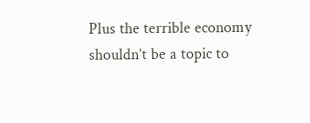Plus the terrible economy shouldn’t be a topic to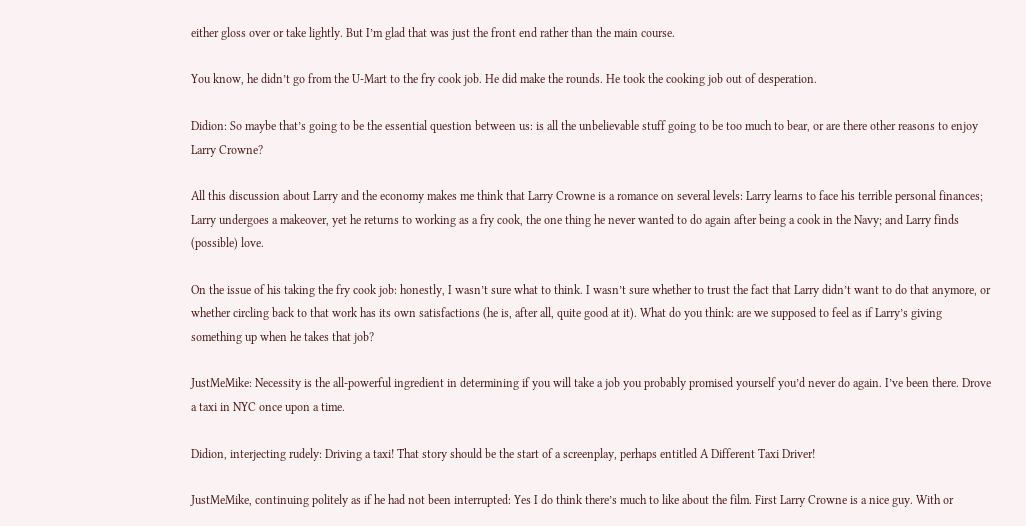either gloss over or take lightly. But I’m glad that was just the front end rather than the main course.

You know, he didn’t go from the U-Mart to the fry cook job. He did make the rounds. He took the cooking job out of desperation.

Didion: So maybe that’s going to be the essential question between us: is all the unbelievable stuff going to be too much to bear, or are there other reasons to enjoy Larry Crowne?

All this discussion about Larry and the economy makes me think that Larry Crowne is a romance on several levels: Larry learns to face his terrible personal finances; Larry undergoes a makeover, yet he returns to working as a fry cook, the one thing he never wanted to do again after being a cook in the Navy; and Larry finds (possible) love.

On the issue of his taking the fry cook job: honestly, I wasn’t sure what to think. I wasn’t sure whether to trust the fact that Larry didn’t want to do that anymore, or whether circling back to that work has its own satisfactions (he is, after all, quite good at it). What do you think: are we supposed to feel as if Larry’s giving something up when he takes that job?

JustMeMike: Necessity is the all-powerful ingredient in determining if you will take a job you probably promised yourself you’d never do again. I’ve been there. Drove a taxi in NYC once upon a time.

Didion, interjecting rudely: Driving a taxi! That story should be the start of a screenplay, perhaps entitled A Different Taxi Driver!

JustMeMike, continuing politely as if he had not been interrupted: Yes I do think there’s much to like about the film. First Larry Crowne is a nice guy. With or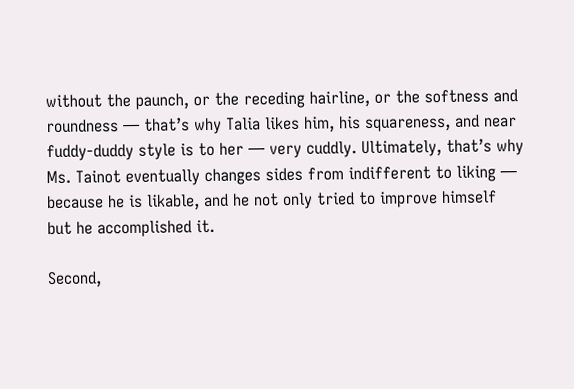without the paunch, or the receding hairline, or the softness and roundness — that’s why Talia likes him, his squareness, and near fuddy-duddy style is to her — very cuddly. Ultimately, that’s why Ms. Tainot eventually changes sides from indifferent to liking — because he is likable, and he not only tried to improve himself but he accomplished it.

Second,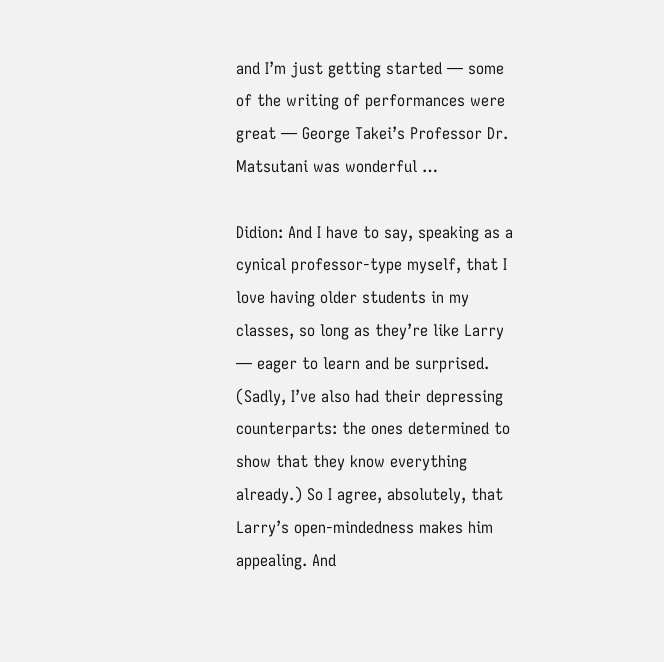and I’m just getting started — some of the writing of performances were great — George Takei’s Professor Dr. Matsutani was wonderful …

Didion: And I have to say, speaking as a cynical professor-type myself, that I love having older students in my classes, so long as they’re like Larry — eager to learn and be surprised. (Sadly, I’ve also had their depressing counterparts: the ones determined to show that they know everything already.) So I agree, absolutely, that Larry’s open-mindedness makes him appealing. And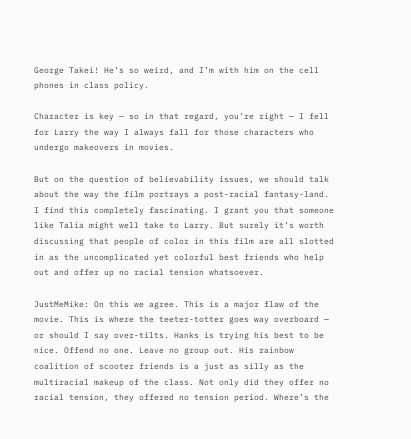George Takei! He’s so weird, and I’m with him on the cell phones in class policy.

Character is key — so in that regard, you’re right — I fell for Larry the way I always fall for those characters who undergo makeovers in movies.

But on the question of believability issues, we should talk about the way the film portrays a post-racial fantasy-land. I find this completely fascinating. I grant you that someone like Talia might well take to Larry. But surely it’s worth discussing that people of color in this film are all slotted in as the uncomplicated yet colorful best friends who help out and offer up no racial tension whatsoever.

JustMeMike: On this we agree. This is a major flaw of the movie. This is where the teeter-totter goes way overboard — or should I say over-tilts. Hanks is trying his best to be nice. Offend no one. Leave no group out. His rainbow coalition of scooter friends is a just as silly as the multiracial makeup of the class. Not only did they offer no racial tension, they offered no tension period. Where’s the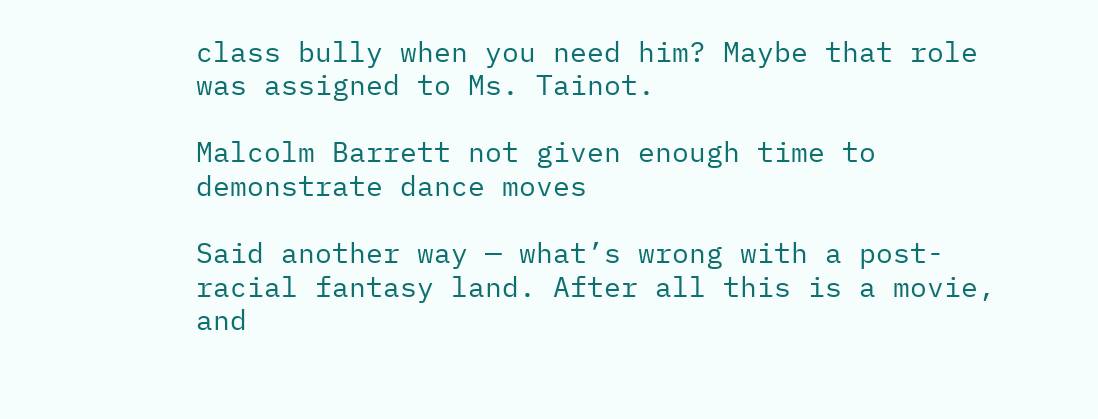class bully when you need him? Maybe that role was assigned to Ms. Tainot.

Malcolm Barrett not given enough time to demonstrate dance moves

Said another way — what’s wrong with a post-racial fantasy land. After all this is a movie, and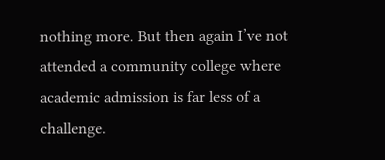nothing more. But then again I’ve not attended a community college where academic admission is far less of a challenge.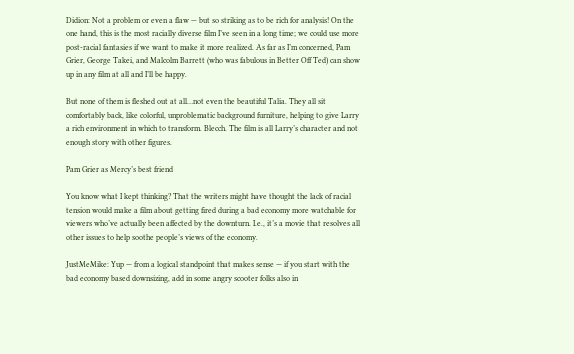Didion: Not a problem or even a flaw — but so striking as to be rich for analysis! On the one hand, this is the most racially diverse film I’ve seen in a long time; we could use more post-racial fantasies if we want to make it more realized. As far as I’m concerned, Pam Grier, George Takei, and Malcolm Barrett (who was fabulous in Better Off Ted) can show up in any film at all and I’ll be happy.

But none of them is fleshed out at all…not even the beautiful Talia. They all sit comfortably back, like colorful, unproblematic background furniture, helping to give Larry a rich environment in which to transform. Blecch. The film is all Larry’s character and not enough story with other figures.

Pam Grier as Mercy’s best friend

You know what I kept thinking? That the writers might have thought the lack of racial tension would make a film about getting fired during a bad economy more watchable for viewers who’ve actually been affected by the downturn. I.e., it’s a movie that resolves all other issues to help soothe people’s views of the economy.

JustMeMike: Yup — from a logical standpoint that makes sense — if you start with the bad economy based downsizing, add in some angry scooter folks also in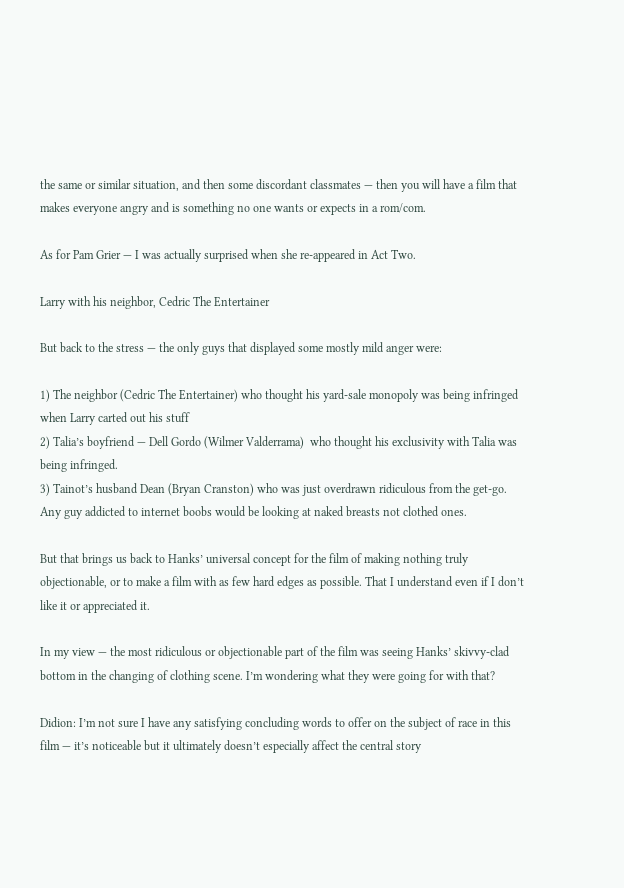the same or similar situation, and then some discordant classmates — then you will have a film that makes everyone angry and is something no one wants or expects in a rom/com.

As for Pam Grier — I was actually surprised when she re-appeared in Act Two.

Larry with his neighbor, Cedric The Entertainer

But back to the stress — the only guys that displayed some mostly mild anger were:

1) The neighbor (Cedric The Entertainer) who thought his yard-sale monopoly was being infringed when Larry carted out his stuff
2) Talia’s boyfriend — Dell Gordo (Wilmer Valderrama)  who thought his exclusivity with Talia was being infringed.
3) Tainot’s husband Dean (Bryan Cranston) who was just overdrawn ridiculous from the get-go. Any guy addicted to internet boobs would be looking at naked breasts not clothed ones.

But that brings us back to Hanks’ universal concept for the film of making nothing truly objectionable, or to make a film with as few hard edges as possible. That I understand even if I don’t like it or appreciated it.

In my view — the most ridiculous or objectionable part of the film was seeing Hanks’ skivvy-clad bottom in the changing of clothing scene. I’m wondering what they were going for with that?

Didion: I’m not sure I have any satisfying concluding words to offer on the subject of race in this film — it’s noticeable but it ultimately doesn’t especially affect the central story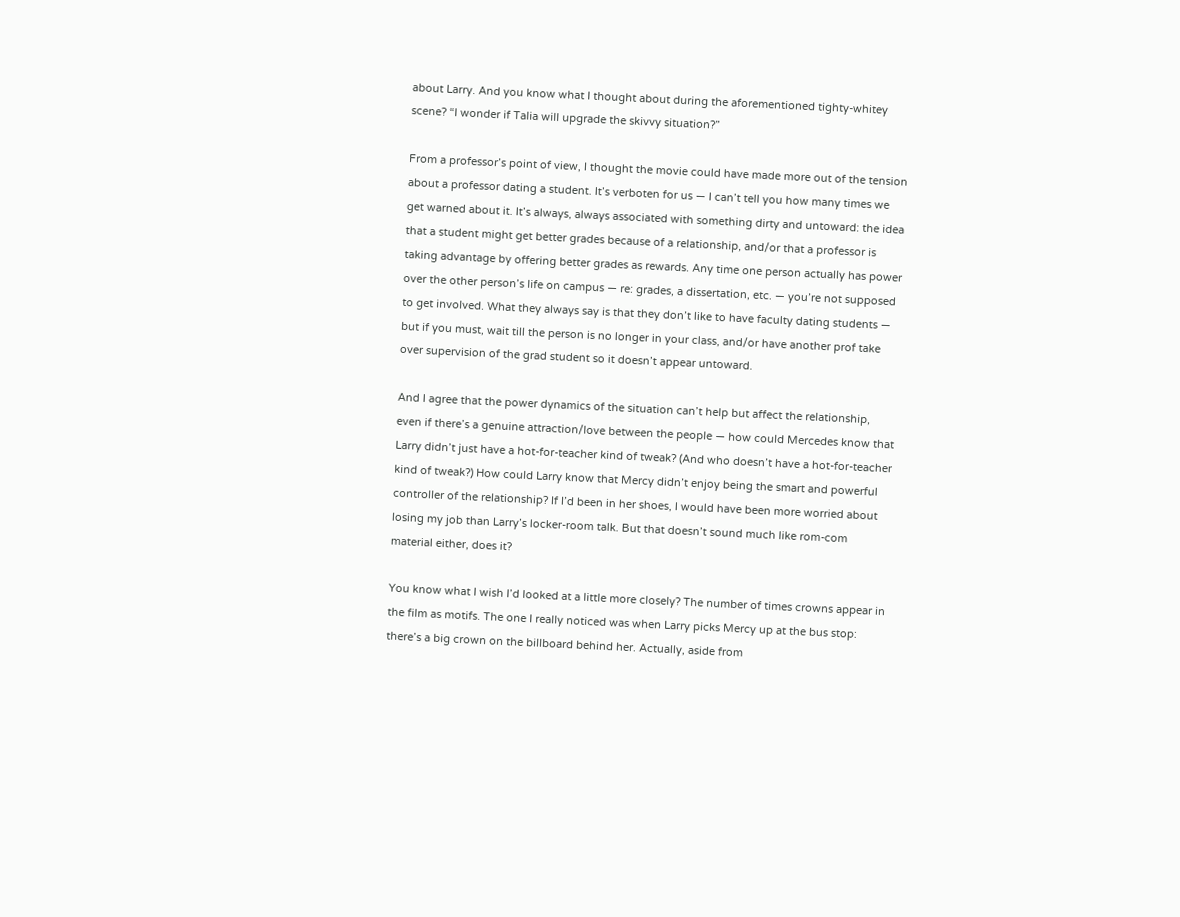about Larry. And you know what I thought about during the aforementioned tighty-whitey scene? “I wonder if Talia will upgrade the skivvy situation?”

From a professor’s point of view, I thought the movie could have made more out of the tension about a professor dating a student. It’s verboten for us — I can’t tell you how many times we get warned about it. It’s always, always associated with something dirty and untoward: the idea that a student might get better grades because of a relationship, and/or that a professor is taking advantage by offering better grades as rewards. Any time one person actually has power over the other person’s life on campus — re: grades, a dissertation, etc. — you’re not supposed to get involved. What they always say is that they don’t like to have faculty dating students — but if you must, wait till the person is no longer in your class, and/or have another prof take over supervision of the grad student so it doesn’t appear untoward.

And I agree that the power dynamics of the situation can’t help but affect the relationship, even if there’s a genuine attraction/love between the people — how could Mercedes know that Larry didn’t just have a hot-for-teacher kind of tweak? (And who doesn’t have a hot-for-teacher kind of tweak?) How could Larry know that Mercy didn’t enjoy being the smart and powerful controller of the relationship? If I’d been in her shoes, I would have been more worried about losing my job than Larry’s locker-room talk. But that doesn’t sound much like rom-com material either, does it?

You know what I wish I’d looked at a little more closely? The number of times crowns appear in the film as motifs. The one I really noticed was when Larry picks Mercy up at the bus stop: there’s a big crown on the billboard behind her. Actually, aside from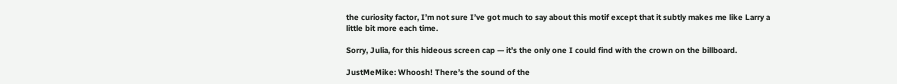the curiosity factor, I’m not sure I’ve got much to say about this motif except that it subtly makes me like Larry a little bit more each time.

Sorry, Julia, for this hideous screen cap — it’s the only one I could find with the crown on the billboard.

JustMeMike: Whoosh! There’s the sound of the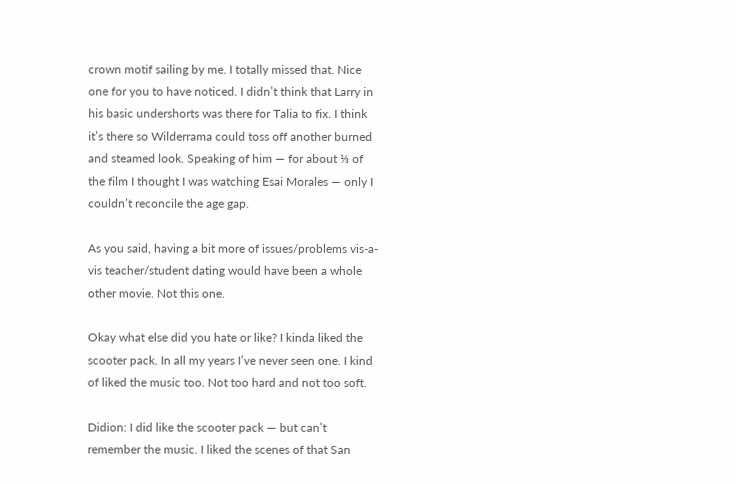crown motif sailing by me. I totally missed that. Nice one for you to have noticed. I didn’t think that Larry in his basic undershorts was there for Talia to fix. I think it’s there so Wilderrama could toss off another burned and steamed look. Speaking of him — for about ⅓ of the film I thought I was watching Esai Morales — only I couldn’t reconcile the age gap.

As you said, having a bit more of issues/problems vis-a-vis teacher/student dating would have been a whole other movie. Not this one.

Okay what else did you hate or like? I kinda liked the scooter pack. In all my years I’ve never seen one. I kind of liked the music too. Not too hard and not too soft.

Didion: I did like the scooter pack — but can’t remember the music. I liked the scenes of that San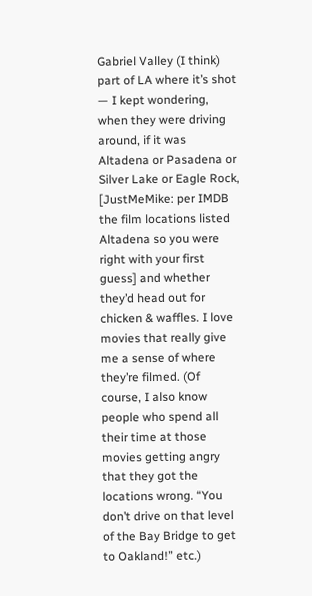Gabriel Valley (I think) part of LA where it’s shot — I kept wondering, when they were driving around, if it was Altadena or Pasadena or Silver Lake or Eagle Rock, [JustMeMike: per IMDB the film locations listed Altadena so you were right with your first guess] and whether they’d head out for chicken & waffles. I love movies that really give me a sense of where they’re filmed. (Of course, I also know people who spend all their time at those movies getting angry that they got the locations wrong. “You don’t drive on that level of the Bay Bridge to get to Oakland!” etc.)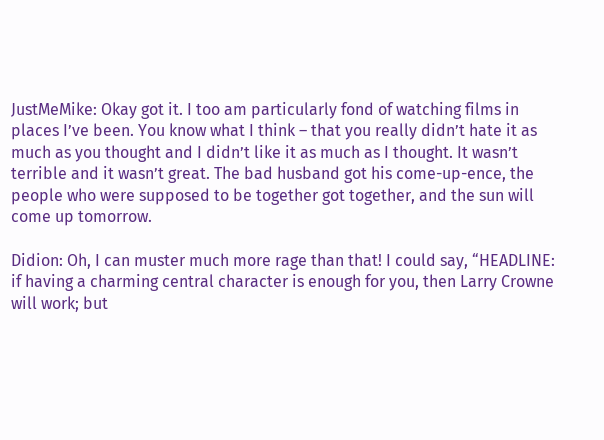JustMeMike: Okay got it. I too am particularly fond of watching films in places I’ve been. You know what I think – that you really didn’t hate it as much as you thought and I didn’t like it as much as I thought. It wasn’t terrible and it wasn’t great. The bad husband got his come-up-ence, the people who were supposed to be together got together, and the sun will come up tomorrow.

Didion: Oh, I can muster much more rage than that! I could say, “HEADLINE: if having a charming central character is enough for you, then Larry Crowne will work; but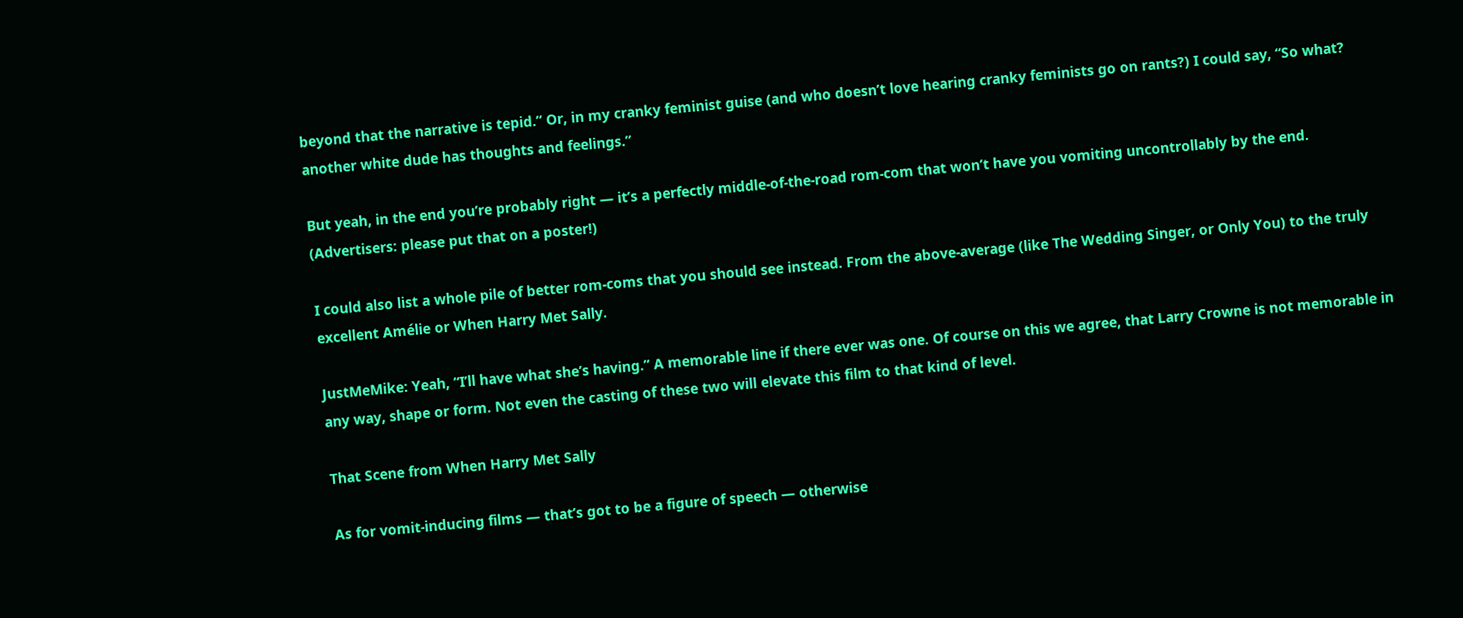beyond that the narrative is tepid.” Or, in my cranky feminist guise (and who doesn’t love hearing cranky feminists go on rants?) I could say, “So what? another white dude has thoughts and feelings.”

But yeah, in the end you’re probably right — it’s a perfectly middle-of-the-road rom-com that won’t have you vomiting uncontrollably by the end. (Advertisers: please put that on a poster!)

I could also list a whole pile of better rom-coms that you should see instead. From the above-average (like The Wedding Singer, or Only You) to the truly excellent Amélie or When Harry Met Sally.

JustMeMike: Yeah, “I’ll have what she’s having.” A memorable line if there ever was one. Of course on this we agree, that Larry Crowne is not memorable in any way, shape or form. Not even the casting of these two will elevate this film to that kind of level.

That Scene from When Harry Met Sally

As for vomit-inducing films — that’s got to be a figure of speech — otherwise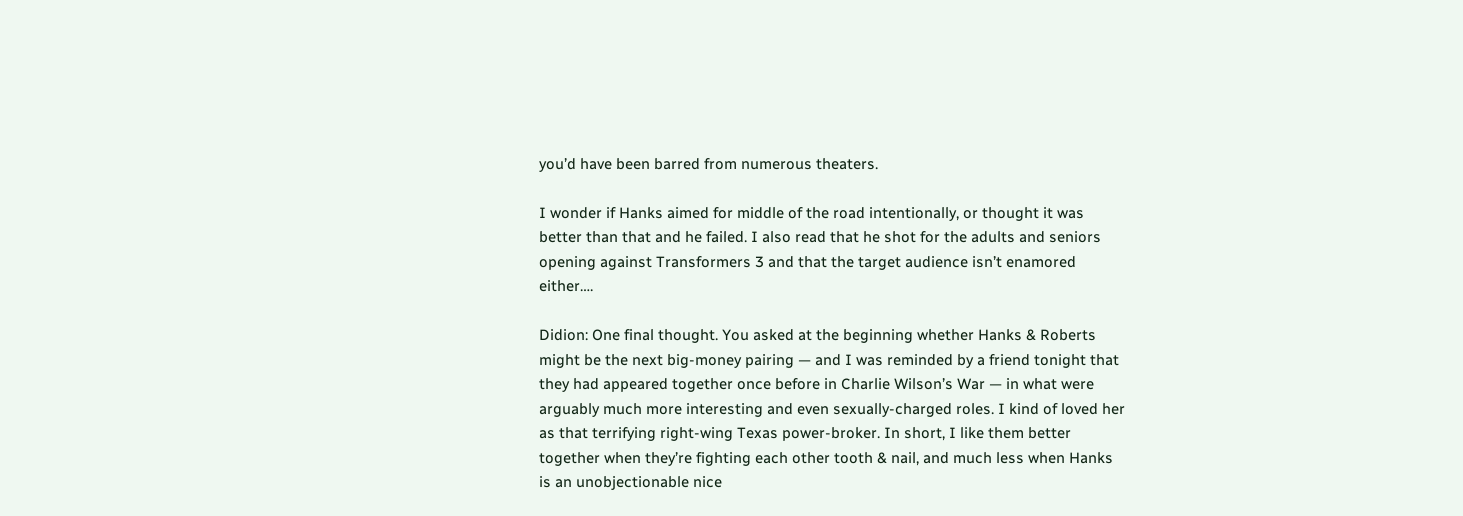you’d have been barred from numerous theaters.

I wonder if Hanks aimed for middle of the road intentionally, or thought it was better than that and he failed. I also read that he shot for the adults and seniors opening against Transformers 3 and that the target audience isn’t enamored either….

Didion: One final thought. You asked at the beginning whether Hanks & Roberts might be the next big-money pairing — and I was reminded by a friend tonight that they had appeared together once before in Charlie Wilson’s War — in what were arguably much more interesting and even sexually-charged roles. I kind of loved her as that terrifying right-wing Texas power-broker. In short, I like them better together when they’re fighting each other tooth & nail, and much less when Hanks is an unobjectionable nice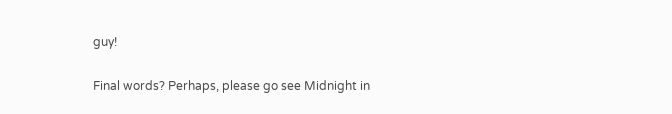guy!

Final words? Perhaps, please go see Midnight in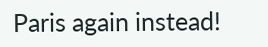Paris again instead!